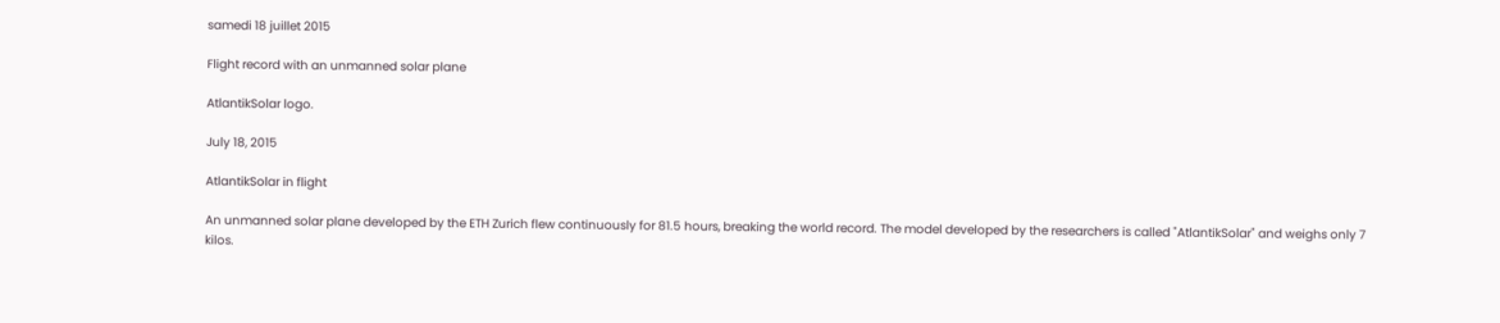samedi 18 juillet 2015

Flight record with an unmanned solar plane

AtlantikSolar logo.

July 18, 2015

AtlantikSolar in flight

An unmanned solar plane developed by the ETH Zurich flew continuously for 81.5 hours, breaking the world record. The model developed by the researchers is called "AtlantikSolar" and weighs only 7 kilos.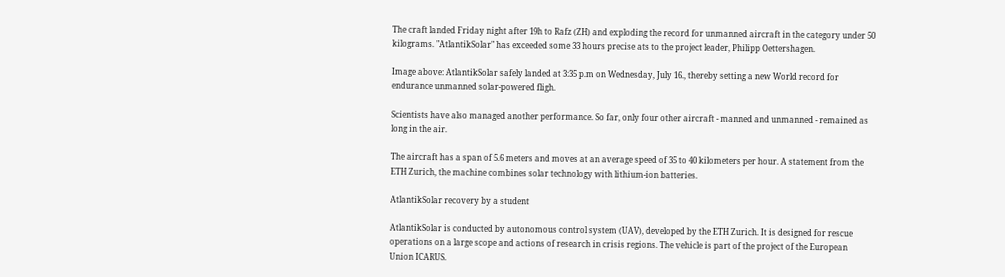The craft landed Friday night after 19h to Rafz (ZH) and exploding the record for unmanned aircraft in the category under 50 kilograms. "AtlantikSolar" has exceeded some 33 hours precise ats to the project leader, Philipp Oettershagen.

Image above: AtlantikSolar safely landed at 3:35 p.m on Wednesday, July 16., thereby setting a new World record for endurance unmanned solar-powered fligh.

Scientists have also managed another performance. So far, only four other aircraft - manned and unmanned - remained as long in the air.

The aircraft has a span of 5.6 meters and moves at an average speed of 35 to 40 kilometers per hour. A statement from the ETH Zurich, the machine combines solar technology with lithium-ion batteries.

AtlantikSolar recovery by a student

AtlantikSolar is conducted by autonomous control system (UAV), developed by the ETH Zurich. It is designed for rescue operations on a large scope and actions of research in crisis regions. The vehicle is part of the project of the European Union ICARUS.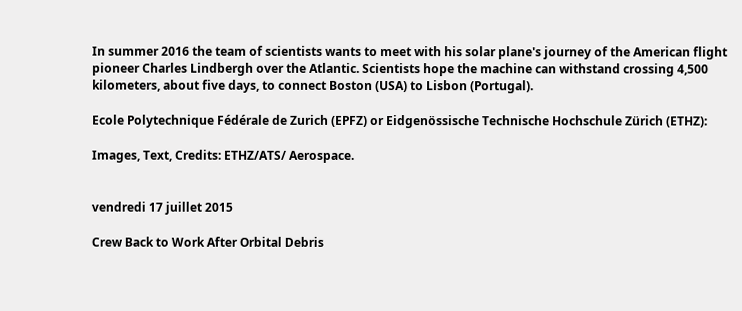In summer 2016 the team of scientists wants to meet with his solar plane's journey of the American flight pioneer Charles Lindbergh over the Atlantic. Scientists hope the machine can withstand crossing 4,500 kilometers, about five days, to connect Boston (USA) to Lisbon (Portugal).

Ecole Polytechnique Fédérale de Zurich (EPFZ) or Eidgenössische Technische Hochschule Zürich (ETHZ):

Images, Text, Credits: ETHZ/ATS/ Aerospace.


vendredi 17 juillet 2015

Crew Back to Work After Orbital Debris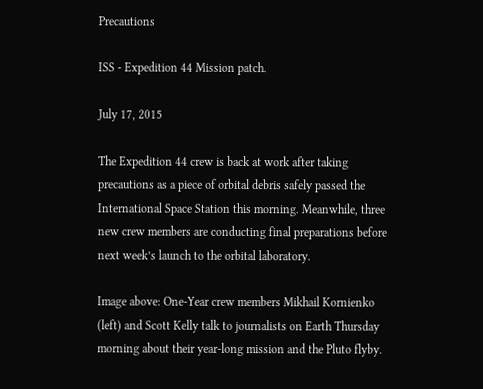Precautions

ISS - Expedition 44 Mission patch.

July 17, 2015

The Expedition 44 crew is back at work after taking precautions as a piece of orbital debris safely passed the International Space Station this morning. Meanwhile, three new crew members are conducting final preparations before next week’s launch to the orbital laboratory.

Image above: One-Year crew members Mikhail Kornienko (left) and Scott Kelly talk to journalists on Earth Thursday morning about their year-long mission and the Pluto flyby.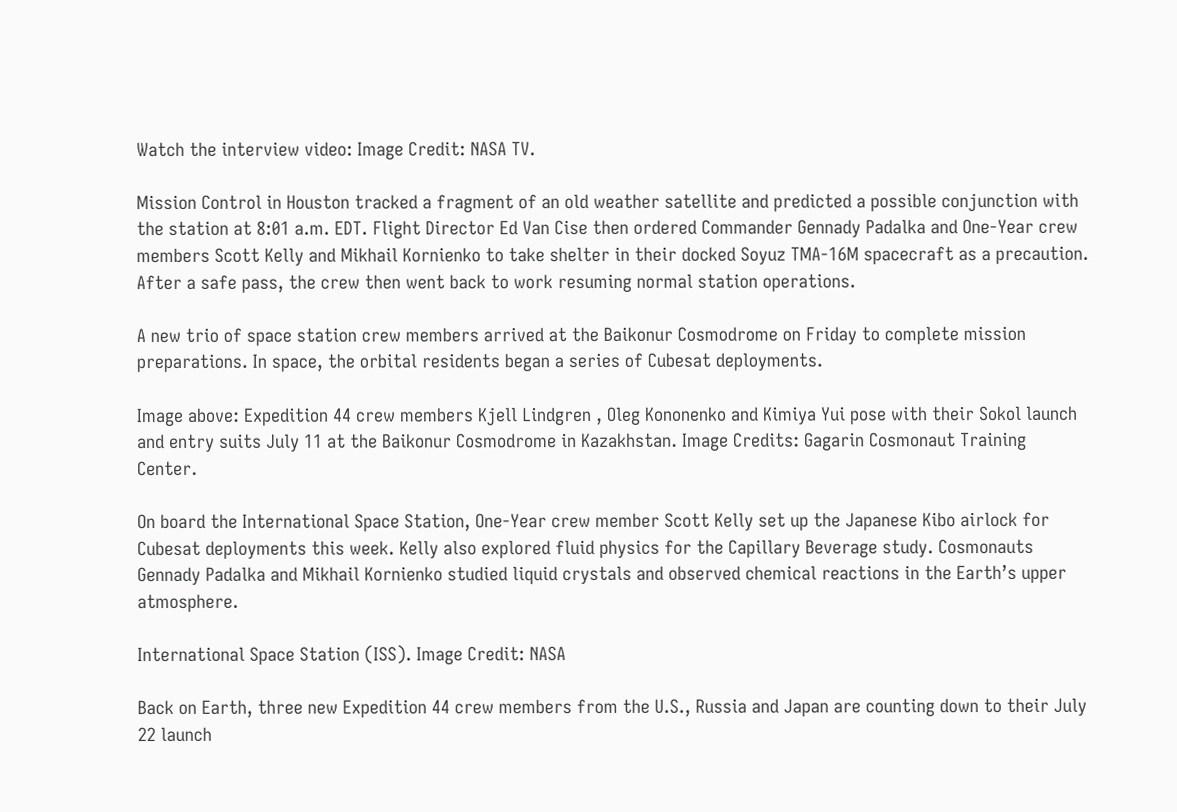Watch the interview video: Image Credit: NASA TV.

Mission Control in Houston tracked a fragment of an old weather satellite and predicted a possible conjunction with the station at 8:01 a.m. EDT. Flight Director Ed Van Cise then ordered Commander Gennady Padalka and One-Year crew members Scott Kelly and Mikhail Kornienko to take shelter in their docked Soyuz TMA-16M spacecraft as a precaution. After a safe pass, the crew then went back to work resuming normal station operations.

A new trio of space station crew members arrived at the Baikonur Cosmodrome on Friday to complete mission preparations. In space, the orbital residents began a series of Cubesat deployments.

Image above: Expedition 44 crew members Kjell Lindgren , Oleg Kononenko and Kimiya Yui pose with their Sokol launch and entry suits July 11 at the Baikonur Cosmodrome in Kazakhstan. Image Credits: Gagarin Cosmonaut Training Center.

On board the International Space Station, One-Year crew member Scott Kelly set up the Japanese Kibo airlock for Cubesat deployments this week. Kelly also explored fluid physics for the Capillary Beverage study. Cosmonauts Gennady Padalka and Mikhail Kornienko studied liquid crystals and observed chemical reactions in the Earth’s upper atmosphere.

International Space Station (ISS). Image Credit: NASA

Back on Earth, three new Expedition 44 crew members from the U.S., Russia and Japan are counting down to their July 22 launch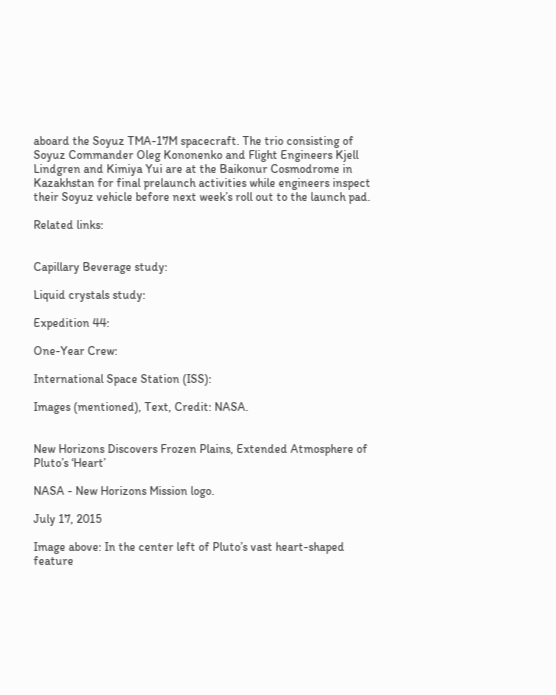aboard the Soyuz TMA-17M spacecraft. The trio consisting of Soyuz Commander Oleg Kononenko and Flight Engineers Kjell Lindgren and Kimiya Yui are at the Baikonur Cosmodrome in Kazakhstan for final prelaunch activities while engineers inspect their Soyuz vehicle before next week’s roll out to the launch pad.

Related links:


Capillary Beverage study:

Liquid crystals study:

Expedition 44:

One-Year Crew:

International Space Station (ISS):

Images (mentioned), Text, Credit: NASA.


New Horizons Discovers Frozen Plains, Extended Atmosphere of Pluto’s ‘Heart’

NASA - New Horizons Mission logo.

July 17, 2015

Image above: In the center left of Pluto’s vast heart-shaped feature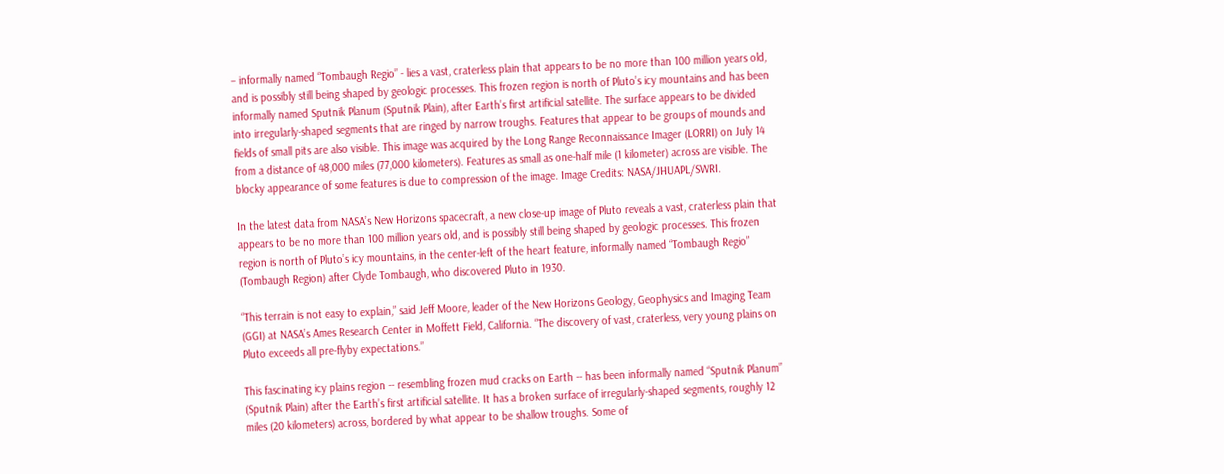– informally named “Tombaugh Regio” - lies a vast, craterless plain that appears to be no more than 100 million years old, and is possibly still being shaped by geologic processes. This frozen region is north of Pluto’s icy mountains and has been informally named Sputnik Planum (Sputnik Plain), after Earth’s first artificial satellite. The surface appears to be divided into irregularly-shaped segments that are ringed by narrow troughs. Features that appear to be groups of mounds and fields of small pits are also visible. This image was acquired by the Long Range Reconnaissance Imager (LORRI) on July 14 from a distance of 48,000 miles (77,000 kilometers). Features as small as one-half mile (1 kilometer) across are visible. The blocky appearance of some features is due to compression of the image. Image Credits: NASA/JHUAPL/SWRI.

In the latest data from NASA’s New Horizons spacecraft, a new close-up image of Pluto reveals a vast, craterless plain that appears to be no more than 100 million years old, and is possibly still being shaped by geologic processes. This frozen region is north of Pluto’s icy mountains, in the center-left of the heart feature, informally named “Tombaugh Regio” (Tombaugh Region) after Clyde Tombaugh, who discovered Pluto in 1930.

“This terrain is not easy to explain,” said Jeff Moore, leader of the New Horizons Geology, Geophysics and Imaging Team (GGI) at NASA’s Ames Research Center in Moffett Field, California. “The discovery of vast, craterless, very young plains on Pluto exceeds all pre-flyby expectations.”

This fascinating icy plains region -- resembling frozen mud cracks on Earth -- has been informally named “Sputnik Planum” (Sputnik Plain) after the Earth’s first artificial satellite. It has a broken surface of irregularly-shaped segments, roughly 12 miles (20 kilometers) across, bordered by what appear to be shallow troughs. Some of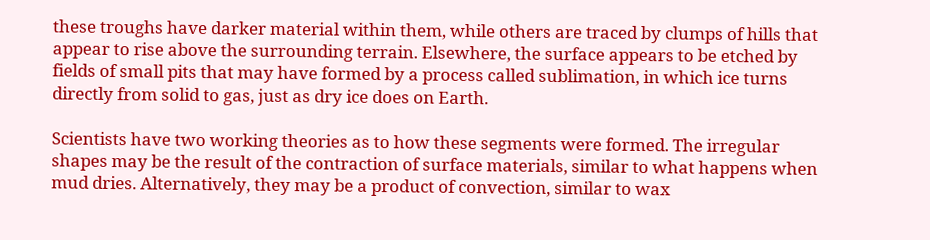these troughs have darker material within them, while others are traced by clumps of hills that appear to rise above the surrounding terrain. Elsewhere, the surface appears to be etched by fields of small pits that may have formed by a process called sublimation, in which ice turns directly from solid to gas, just as dry ice does on Earth.

Scientists have two working theories as to how these segments were formed. The irregular shapes may be the result of the contraction of surface materials, similar to what happens when mud dries. Alternatively, they may be a product of convection, similar to wax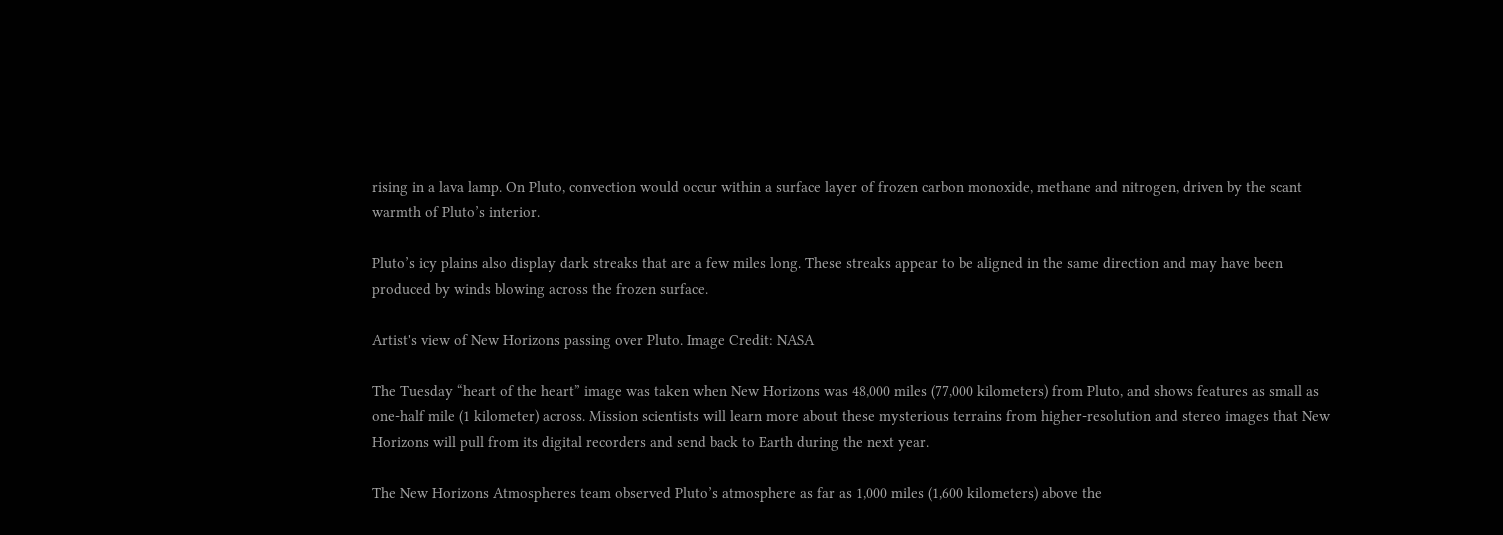rising in a lava lamp. On Pluto, convection would occur within a surface layer of frozen carbon monoxide, methane and nitrogen, driven by the scant warmth of Pluto’s interior.

Pluto’s icy plains also display dark streaks that are a few miles long. These streaks appear to be aligned in the same direction and may have been produced by winds blowing across the frozen surface.

Artist's view of New Horizons passing over Pluto. Image Credit: NASA

The Tuesday “heart of the heart” image was taken when New Horizons was 48,000 miles (77,000 kilometers) from Pluto, and shows features as small as one-half mile (1 kilometer) across. Mission scientists will learn more about these mysterious terrains from higher-resolution and stereo images that New Horizons will pull from its digital recorders and send back to Earth during the next year.

The New Horizons Atmospheres team observed Pluto’s atmosphere as far as 1,000 miles (1,600 kilometers) above the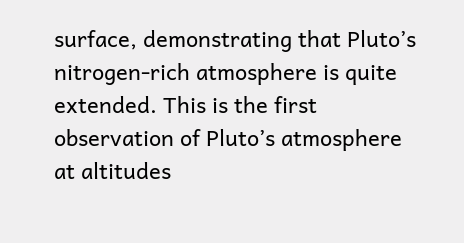surface, demonstrating that Pluto’s nitrogen-rich atmosphere is quite extended. This is the first observation of Pluto’s atmosphere at altitudes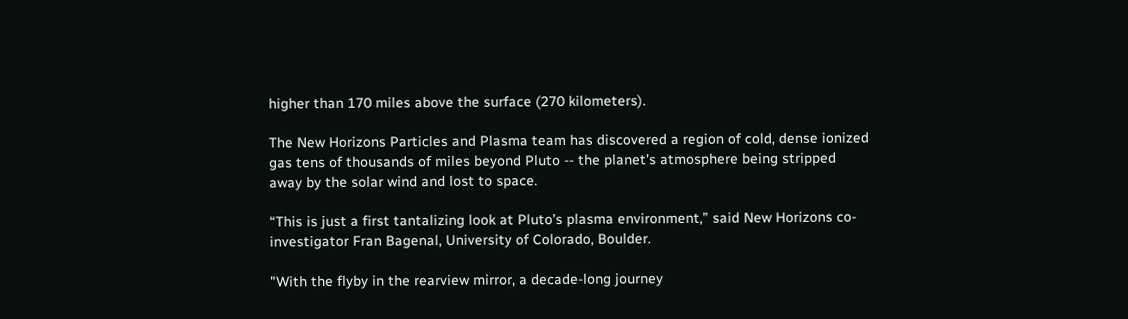higher than 170 miles above the surface (270 kilometers).

The New Horizons Particles and Plasma team has discovered a region of cold, dense ionized gas tens of thousands of miles beyond Pluto -- the planet’s atmosphere being stripped away by the solar wind and lost to space.

“This is just a first tantalizing look at Pluto’s plasma environment,” said New Horizons co-investigator Fran Bagenal, University of Colorado, Boulder.

"With the flyby in the rearview mirror, a decade-long journey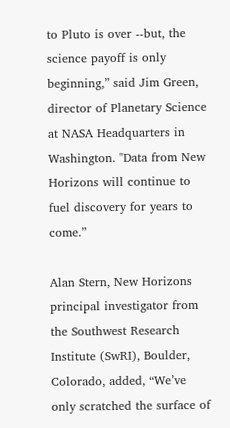to Pluto is over --but, the science payoff is only beginning,” said Jim Green, director of Planetary Science at NASA Headquarters in Washington. "Data from New Horizons will continue to fuel discovery for years to come.”

Alan Stern, New Horizons principal investigator from the Southwest Research Institute (SwRI), Boulder, Colorado, added, “We’ve only scratched the surface of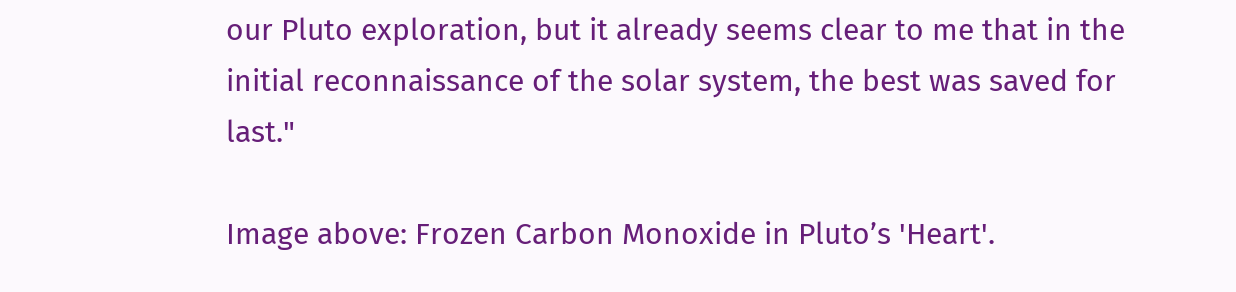our Pluto exploration, but it already seems clear to me that in the initial reconnaissance of the solar system, the best was saved for last."

Image above: Frozen Carbon Monoxide in Pluto’s 'Heart'.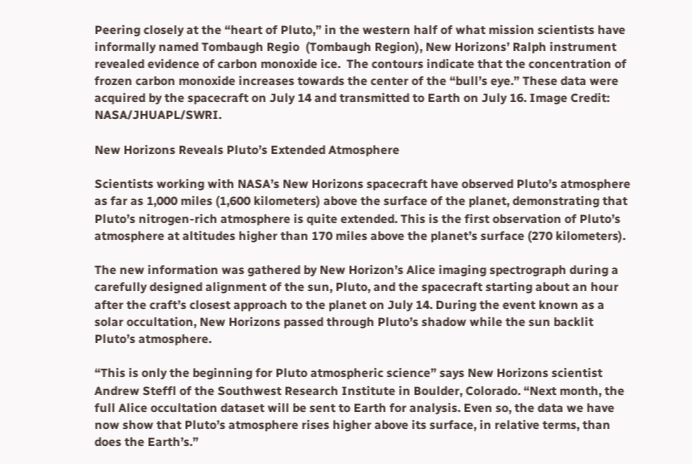Peering closely at the “heart of Pluto,” in the western half of what mission scientists have informally named Tombaugh Regio  (Tombaugh Region), New Horizons’ Ralph instrument revealed evidence of carbon monoxide ice.  The contours indicate that the concentration of frozen carbon monoxide increases towards the center of the “bull’s eye.” These data were acquired by the spacecraft on July 14 and transmitted to Earth on July 16. Image Credit: NASA/JHUAPL/SWRI.

New Horizons Reveals Pluto’s Extended Atmosphere

Scientists working with NASA’s New Horizons spacecraft have observed Pluto’s atmosphere as far as 1,000 miles (1,600 kilometers) above the surface of the planet, demonstrating that Pluto’s nitrogen-rich atmosphere is quite extended. This is the first observation of Pluto’s atmosphere at altitudes higher than 170 miles above the planet’s surface (270 kilometers).

The new information was gathered by New Horizon’s Alice imaging spectrograph during a carefully designed alignment of the sun, Pluto, and the spacecraft starting about an hour after the craft’s closest approach to the planet on July 14. During the event known as a solar occultation, New Horizons passed through Pluto’s shadow while the sun backlit Pluto’s atmosphere.

“This is only the beginning for Pluto atmospheric science” says New Horizons scientist Andrew Steffl of the Southwest Research Institute in Boulder, Colorado. “Next month, the full Alice occultation dataset will be sent to Earth for analysis. Even so, the data we have now show that Pluto’s atmosphere rises higher above its surface, in relative terms, than does the Earth’s.”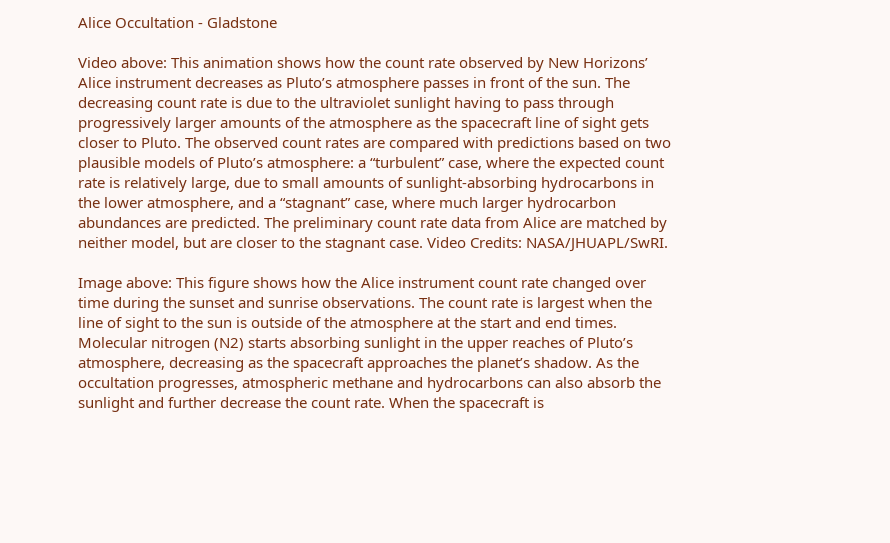Alice Occultation - Gladstone

Video above: This animation shows how the count rate observed by New Horizons’ Alice instrument decreases as Pluto’s atmosphere passes in front of the sun. The decreasing count rate is due to the ultraviolet sunlight having to pass through progressively larger amounts of the atmosphere as the spacecraft line of sight gets closer to Pluto. The observed count rates are compared with predictions based on two plausible models of Pluto’s atmosphere: a “turbulent” case, where the expected count rate is relatively large, due to small amounts of sunlight-absorbing hydrocarbons in the lower atmosphere, and a “stagnant” case, where much larger hydrocarbon abundances are predicted. The preliminary count rate data from Alice are matched by neither model, but are closer to the stagnant case. Video Credits: NASA/JHUAPL/SwRI.

Image above: This figure shows how the Alice instrument count rate changed over time during the sunset and sunrise observations. The count rate is largest when the line of sight to the sun is outside of the atmosphere at the start and end times. Molecular nitrogen (N2) starts absorbing sunlight in the upper reaches of Pluto’s atmosphere, decreasing as the spacecraft approaches the planet’s shadow. As the occultation progresses, atmospheric methane and hydrocarbons can also absorb the sunlight and further decrease the count rate. When the spacecraft is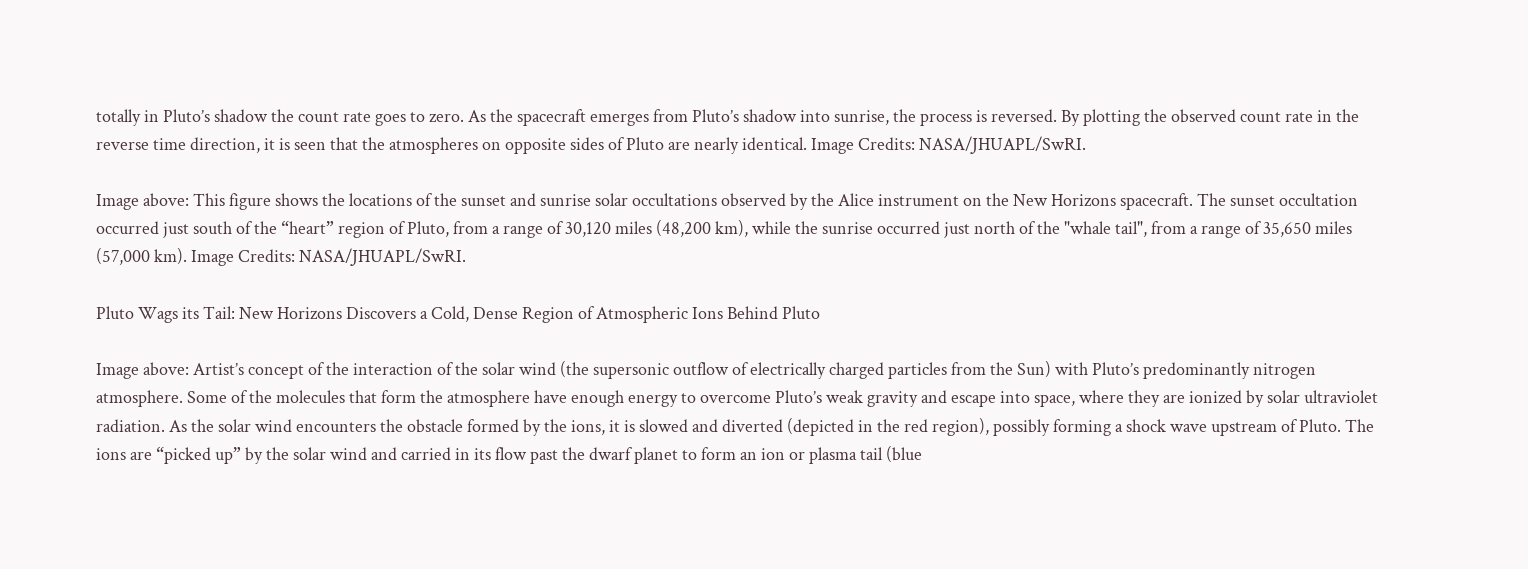totally in Pluto’s shadow the count rate goes to zero. As the spacecraft emerges from Pluto’s shadow into sunrise, the process is reversed. By plotting the observed count rate in the reverse time direction, it is seen that the atmospheres on opposite sides of Pluto are nearly identical. Image Credits: NASA/JHUAPL/SwRI.

Image above: This figure shows the locations of the sunset and sunrise solar occultations observed by the Alice instrument on the New Horizons spacecraft. The sunset occultation occurred just south of the “heart” region of Pluto, from a range of 30,120 miles (48,200 km), while the sunrise occurred just north of the "whale tail", from a range of 35,650 miles (57,000 km). Image Credits: NASA/JHUAPL/SwRI.

Pluto Wags its Tail: New Horizons Discovers a Cold, Dense Region of Atmospheric Ions Behind Pluto

Image above: Artist’s concept of the interaction of the solar wind (the supersonic outflow of electrically charged particles from the Sun) with Pluto’s predominantly nitrogen atmosphere. Some of the molecules that form the atmosphere have enough energy to overcome Pluto’s weak gravity and escape into space, where they are ionized by solar ultraviolet radiation. As the solar wind encounters the obstacle formed by the ions, it is slowed and diverted (depicted in the red region), possibly forming a shock wave upstream of Pluto. The ions are “picked up” by the solar wind and carried in its flow past the dwarf planet to form an ion or plasma tail (blue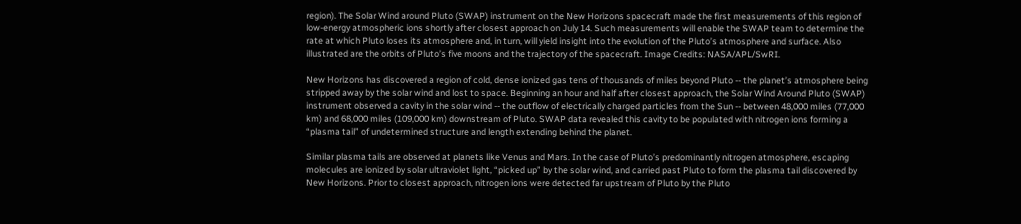region). The Solar Wind around Pluto (SWAP) instrument on the New Horizons spacecraft made the first measurements of this region of low-energy atmospheric ions shortly after closest approach on July 14. Such measurements will enable the SWAP team to determine the rate at which Pluto loses its atmosphere and, in turn, will yield insight into the evolution of the Pluto’s atmosphere and surface. Also illustrated are the orbits of Pluto’s five moons and the trajectory of the spacecraft. Image Credits: NASA/APL/SwRI.

New Horizons has discovered a region of cold, dense ionized gas tens of thousands of miles beyond Pluto -- the planet’s atmosphere being stripped away by the solar wind and lost to space. Beginning an hour and half after closest approach, the Solar Wind Around Pluto (SWAP) instrument observed a cavity in the solar wind -- the outflow of electrically charged particles from the Sun -- between 48,000 miles (77,000 km) and 68,000 miles (109,000 km) downstream of Pluto. SWAP data revealed this cavity to be populated with nitrogen ions forming a “plasma tail” of undetermined structure and length extending behind the planet.

Similar plasma tails are observed at planets like Venus and Mars. In the case of Pluto’s predominantly nitrogen atmosphere, escaping molecules are ionized by solar ultraviolet light, “picked up” by the solar wind, and carried past Pluto to form the plasma tail discovered by New Horizons. Prior to closest approach, nitrogen ions were detected far upstream of Pluto by the Pluto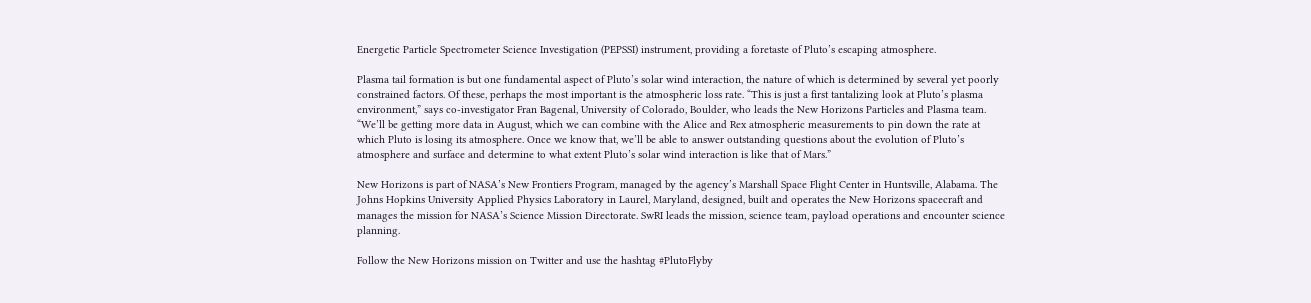Energetic Particle Spectrometer Science Investigation (PEPSSI) instrument, providing a foretaste of Pluto’s escaping atmosphere.

Plasma tail formation is but one fundamental aspect of Pluto’s solar wind interaction, the nature of which is determined by several yet poorly constrained factors. Of these, perhaps the most important is the atmospheric loss rate. “This is just a first tantalizing look at Pluto’s plasma environment,” says co-investigator Fran Bagenal, University of Colorado, Boulder, who leads the New Horizons Particles and Plasma team. “We’ll be getting more data in August, which we can combine with the Alice and Rex atmospheric measurements to pin down the rate at which Pluto is losing its atmosphere. Once we know that, we’ll be able to answer outstanding questions about the evolution of Pluto’s atmosphere and surface and determine to what extent Pluto’s solar wind interaction is like that of Mars.”

New Horizons is part of NASA’s New Frontiers Program, managed by the agency’s Marshall Space Flight Center in Huntsville, Alabama. The Johns Hopkins University Applied Physics Laboratory in Laurel, Maryland, designed, built and operates the New Horizons spacecraft and manages the mission for NASA’s Science Mission Directorate. SwRI leads the mission, science team, payload operations and encounter science planning.

Follow the New Horizons mission on Twitter and use the hashtag #PlutoFlyby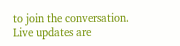to join the conversation. Live updates are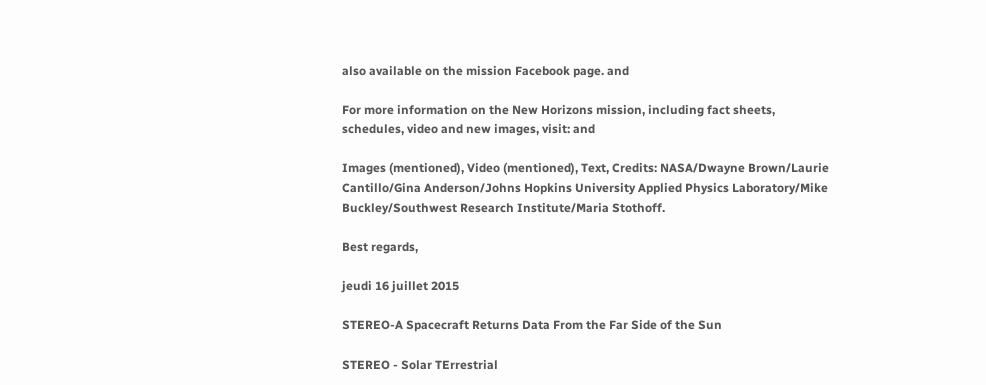also available on the mission Facebook page. and

For more information on the New Horizons mission, including fact sheets, schedules, video and new images, visit: and

Images (mentioned), Video (mentioned), Text, Credits: NASA/Dwayne Brown/Laurie Cantillo/Gina Anderson/Johns Hopkins University Applied Physics Laboratory/Mike Buckley/Southwest Research Institute/Maria Stothoff.

Best regards,

jeudi 16 juillet 2015

STEREO-A Spacecraft Returns Data From the Far Side of the Sun

STEREO - Solar TErrestrial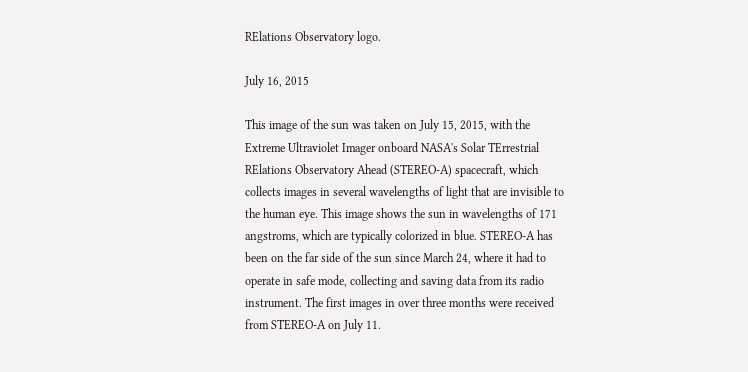RElations Observatory logo.

July 16, 2015

This image of the sun was taken on July 15, 2015, with the Extreme Ultraviolet Imager onboard NASA's Solar TErrestrial RElations Observatory Ahead (STEREO-A) spacecraft, which collects images in several wavelengths of light that are invisible to the human eye. This image shows the sun in wavelengths of 171 angstroms, which are typically colorized in blue. STEREO-A has been on the far side of the sun since March 24, where it had to operate in safe mode, collecting and saving data from its radio instrument. The first images in over three months were received from STEREO-A on July 11.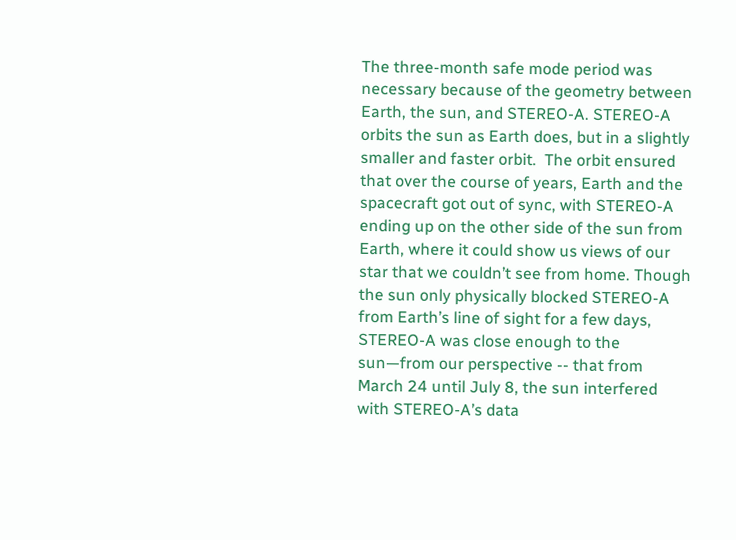The three-month safe mode period was necessary because of the geometry between Earth, the sun, and STEREO-A. STEREO-A orbits the sun as Earth does, but in a slightly smaller and faster orbit.  The orbit ensured that over the course of years, Earth and the spacecraft got out of sync, with STEREO-A ending up on the other side of the sun from Earth, where it could show us views of our star that we couldn’t see from home. Though the sun only physically blocked STEREO-A from Earth’s line of sight for a few days, STEREO-A was close enough to the sun—from our perspective -- that from March 24 until July 8, the sun interfered with STEREO-A’s data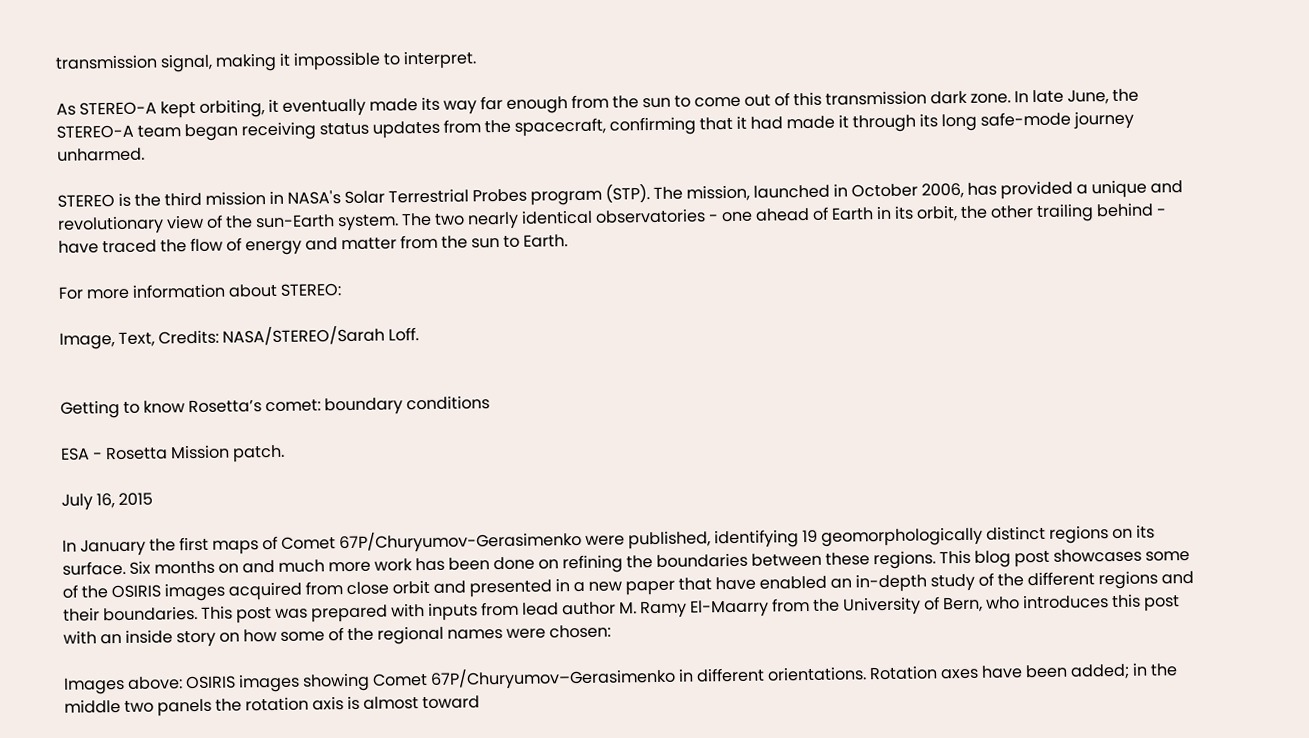transmission signal, making it impossible to interpret.

As STEREO-A kept orbiting, it eventually made its way far enough from the sun to come out of this transmission dark zone. In late June, the STEREO-A team began receiving status updates from the spacecraft, confirming that it had made it through its long safe-mode journey unharmed.

STEREO is the third mission in NASA's Solar Terrestrial Probes program (STP). The mission, launched in October 2006, has provided a unique and revolutionary view of the sun-Earth system. The two nearly identical observatories - one ahead of Earth in its orbit, the other trailing behind - have traced the flow of energy and matter from the sun to Earth.

For more information about STEREO:

Image, Text, Credits: NASA/STEREO/Sarah Loff.


Getting to know Rosetta’s comet: boundary conditions

ESA - Rosetta Mission patch.

July 16, 2015

In January the first maps of Comet 67P/Churyumov-Gerasimenko were published, identifying 19 geomorphologically distinct regions on its surface. Six months on and much more work has been done on refining the boundaries between these regions. This blog post showcases some of the OSIRIS images acquired from close orbit and presented in a new paper that have enabled an in-depth study of the different regions and their boundaries. This post was prepared with inputs from lead author M. Ramy El-Maarry from the University of Bern, who introduces this post with an inside story on how some of the regional names were chosen:

Images above: OSIRIS images showing Comet 67P/Churyumov–Gerasimenko in different orientations. Rotation axes have been added; in the middle two panels the rotation axis is almost toward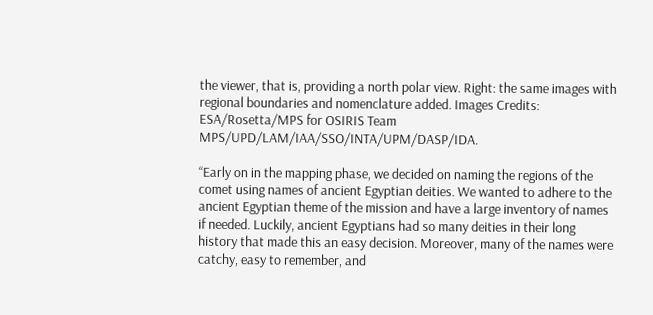the viewer, that is, providing a north polar view. Right: the same images with regional boundaries and nomenclature added. Images Credits: ESA/Rosetta/MPS for OSIRIS Team MPS/UPD/LAM/IAA/SSO/INTA/UPM/DASP/IDA.

“Early on in the mapping phase, we decided on naming the regions of the comet using names of ancient Egyptian deities. We wanted to adhere to the ancient Egyptian theme of the mission and have a large inventory of names if needed. Luckily, ancient Egyptians had so many deities in their long history that made this an easy decision. Moreover, many of the names were catchy, easy to remember, and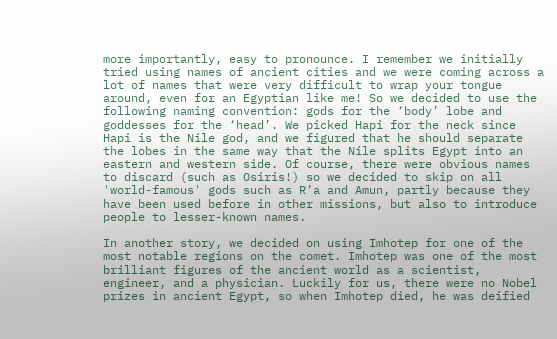more importantly, easy to pronounce. I remember we initially tried using names of ancient cities and we were coming across a lot of names that were very difficult to wrap your tongue around, even for an Egyptian like me! So we decided to use the following naming convention: gods for the ‘body’ lobe and goddesses for the ‘head’. We picked Hapi for the neck since Hapi is the Nile god, and we figured that he should separate the lobes in the same way that the Nile splits Egypt into an eastern and western side. Of course, there were obvious names to discard (such as Osiris!) so we decided to skip on all 'world-famous' gods such as R’a and Amun, partly because they have been used before in other missions, but also to introduce people to lesser-known names.

In another story, we decided on using Imhotep for one of the most notable regions on the comet. Imhotep was one of the most brilliant figures of the ancient world as a scientist, engineer, and a physician. Luckily for us, there were no Nobel prizes in ancient Egypt, so when Imhotep died, he was deified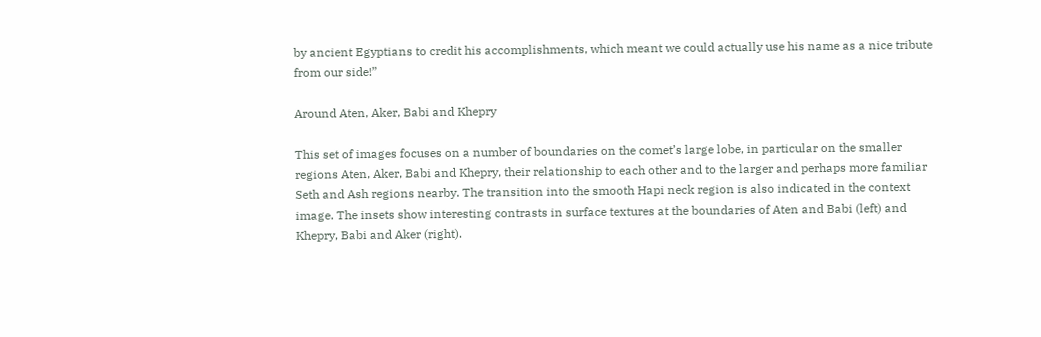by ancient Egyptians to credit his accomplishments, which meant we could actually use his name as a nice tribute from our side!”

Around Aten, Aker, Babi and Khepry

This set of images focuses on a number of boundaries on the comet’s large lobe, in particular on the smaller regions Aten, Aker, Babi and Khepry, their relationship to each other and to the larger and perhaps more familiar Seth and Ash regions nearby. The transition into the smooth Hapi neck region is also indicated in the context image. The insets show interesting contrasts in surface textures at the boundaries of Aten and Babi (left) and Khepry, Babi and Aker (right).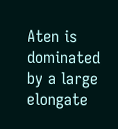Aten is dominated by a large elongate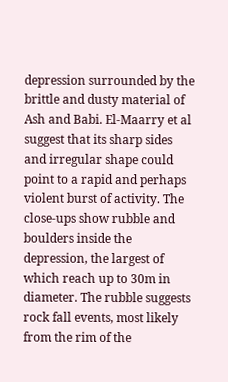depression surrounded by the brittle and dusty material of Ash and Babi. El-Maarry et al suggest that its sharp sides and irregular shape could point to a rapid and perhaps violent burst of activity. The close-ups show rubble and boulders inside the depression, the largest of which reach up to 30m in diameter. The rubble suggests rock fall events, most likely from the rim of the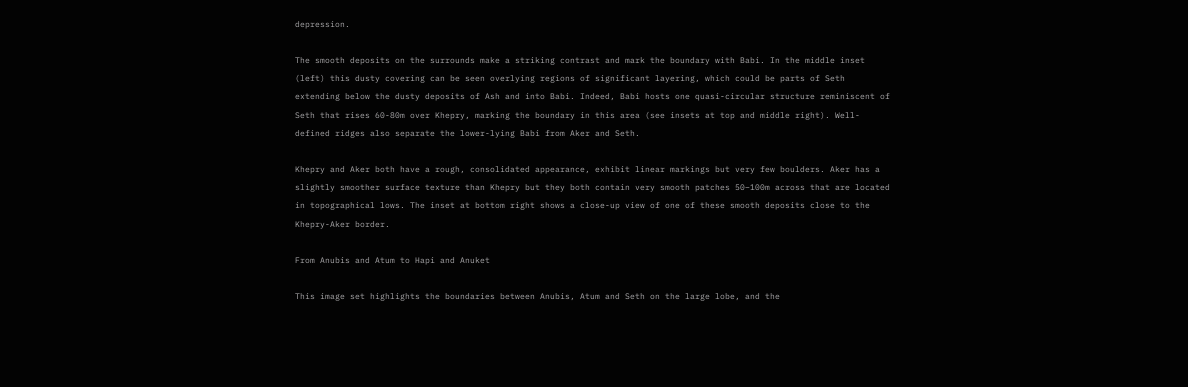depression.

The smooth deposits on the surrounds make a striking contrast and mark the boundary with Babi. In the middle inset (left) this dusty covering can be seen overlying regions of significant layering, which could be parts of Seth extending below the dusty deposits of Ash and into Babi. Indeed, Babi hosts one quasi-circular structure reminiscent of Seth that rises 60-80m over Khepry, marking the boundary in this area (see insets at top and middle right). Well-defined ridges also separate the lower-lying Babi from Aker and Seth.

Khepry and Aker both have a rough, consolidated appearance, exhibit linear markings but very few boulders. Aker has a slightly smoother surface texture than Khepry but they both contain very smooth patches 50–100m across that are located in topographical lows. The inset at bottom right shows a close-up view of one of these smooth deposits close to the Khepry-Aker border.

From Anubis and Atum to Hapi and Anuket

This image set highlights the boundaries between Anubis, Atum and Seth on the large lobe, and the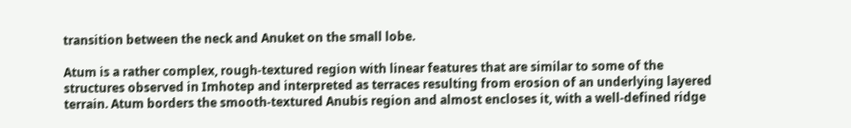transition between the neck and Anuket on the small lobe.

Atum is a rather complex, rough-textured region with linear features that are similar to some of the structures observed in Imhotep and interpreted as terraces resulting from erosion of an underlying layered terrain. Atum borders the smooth-textured Anubis region and almost encloses it, with a well-defined ridge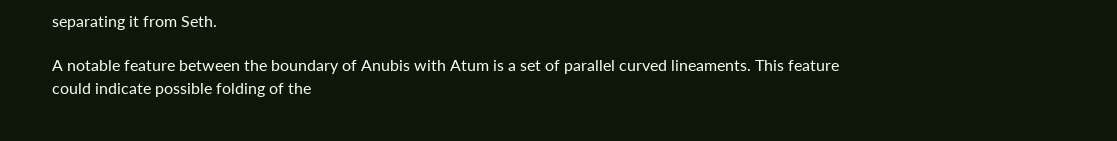separating it from Seth.

A notable feature between the boundary of Anubis with Atum is a set of parallel curved lineaments. This feature could indicate possible folding of the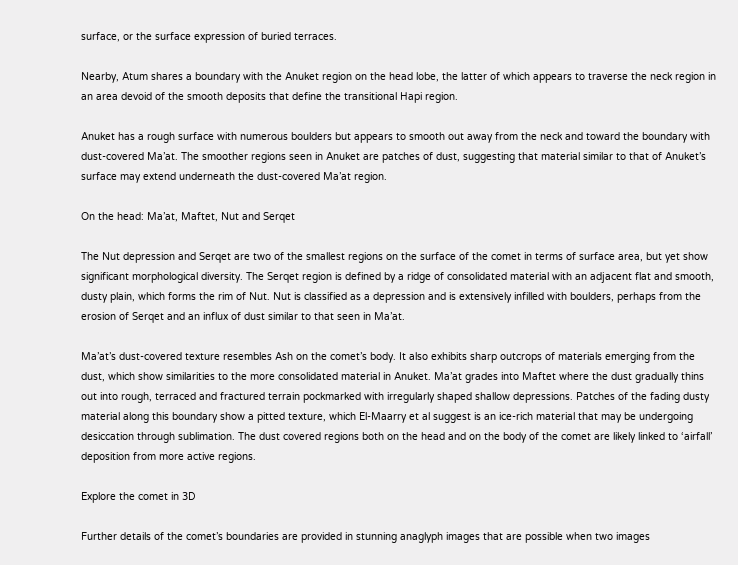surface, or the surface expression of buried terraces.

Nearby, Atum shares a boundary with the Anuket region on the head lobe, the latter of which appears to traverse the neck region in an area devoid of the smooth deposits that define the transitional Hapi region.

Anuket has a rough surface with numerous boulders but appears to smooth out away from the neck and toward the boundary with dust-covered Ma’at. The smoother regions seen in Anuket are patches of dust, suggesting that material similar to that of Anuket’s surface may extend underneath the dust-covered Ma’at region.

On the head: Ma’at, Maftet, Nut and Serqet

The Nut depression and Serqet are two of the smallest regions on the surface of the comet in terms of surface area, but yet show significant morphological diversity. The Serqet region is defined by a ridge of consolidated material with an adjacent flat and smooth, dusty plain, which forms the rim of Nut. Nut is classified as a depression and is extensively infilled with boulders, perhaps from the erosion of Serqet and an influx of dust similar to that seen in Ma’at.

Ma’at’s dust-covered texture resembles Ash on the comet’s body. It also exhibits sharp outcrops of materials emerging from the dust, which show similarities to the more consolidated material in Anuket. Ma’at grades into Maftet where the dust gradually thins out into rough, terraced and fractured terrain pockmarked with irregularly shaped shallow depressions. Patches of the fading dusty material along this boundary show a pitted texture, which El-Maarry et al suggest is an ice-rich material that may be undergoing desiccation through sublimation. The dust covered regions both on the head and on the body of the comet are likely linked to ‘airfall’ deposition from more active regions.

Explore the comet in 3D

Further details of the comet’s boundaries are provided in stunning anaglyph images that are possible when two images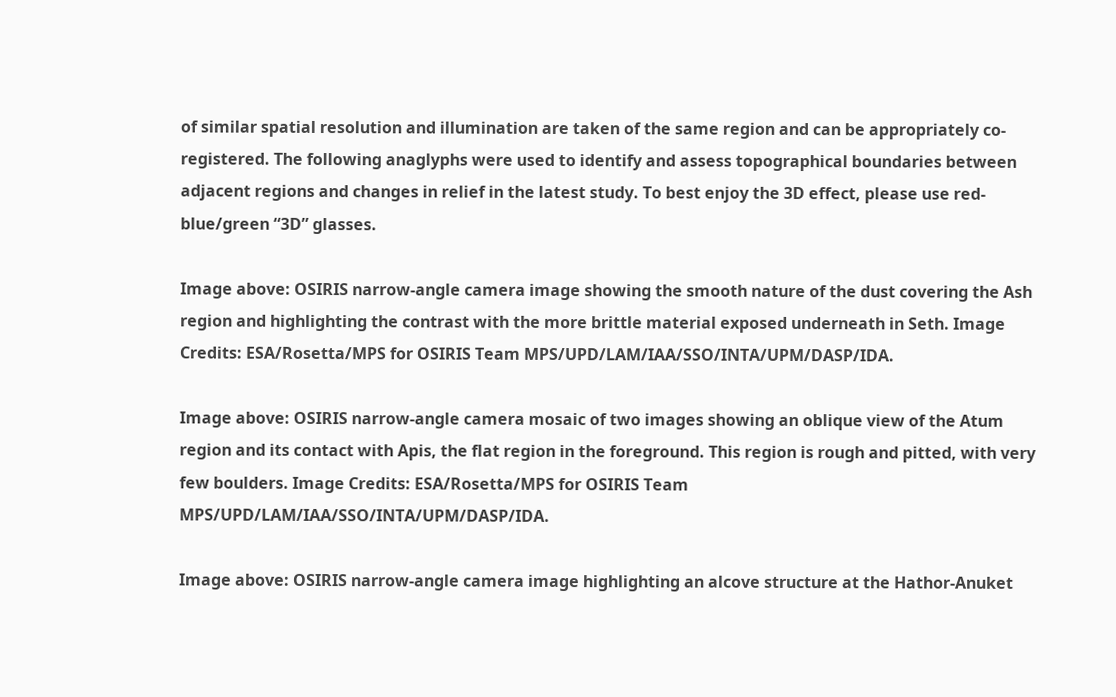of similar spatial resolution and illumination are taken of the same region and can be appropriately co-registered. The following anaglyphs were used to identify and assess topographical boundaries between adjacent regions and changes in relief in the latest study. To best enjoy the 3D effect, please use red-blue/green “3D” glasses.

Image above: OSIRIS narrow-angle camera image showing the smooth nature of the dust covering the Ash region and highlighting the contrast with the more brittle material exposed underneath in Seth. Image Credits: ESA/Rosetta/MPS for OSIRIS Team MPS/UPD/LAM/IAA/SSO/INTA/UPM/DASP/IDA.

Image above: OSIRIS narrow-angle camera mosaic of two images showing an oblique view of the Atum region and its contact with Apis, the flat region in the foreground. This region is rough and pitted, with very few boulders. Image Credits: ESA/Rosetta/MPS for OSIRIS Team MPS/UPD/LAM/IAA/SSO/INTA/UPM/DASP/IDA.

Image above: OSIRIS narrow-angle camera image highlighting an alcove structure at the Hathor-Anuket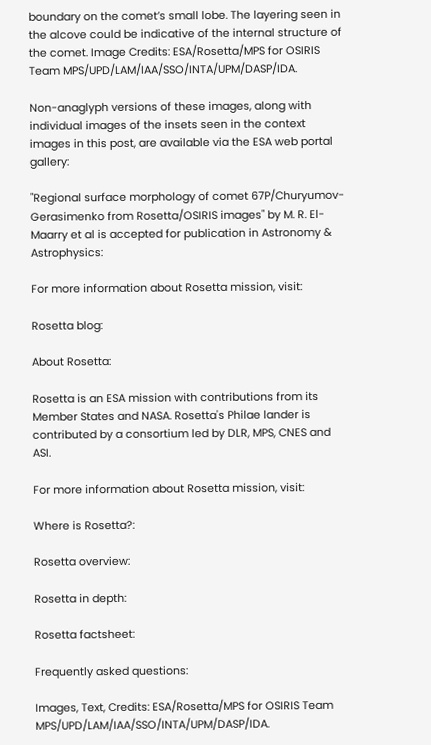boundary on the comet’s small lobe. The layering seen in the alcove could be indicative of the internal structure of the comet. Image Credits: ESA/Rosetta/MPS for OSIRIS Team MPS/UPD/LAM/IAA/SSO/INTA/UPM/DASP/IDA.

Non-anaglyph versions of these images, along with individual images of the insets seen in the context images in this post, are available via the ESA web portal gallery:

"Regional surface morphology of comet 67P/Churyumov-Gerasimenko from Rosetta/OSIRIS images" by M. R. El-Maarry et al is accepted for publication in Astronomy & Astrophysics:

For more information about Rosetta mission, visit:

Rosetta blog:

About Rosetta:

Rosetta is an ESA mission with contributions from its Member States and NASA. Rosetta's Philae lander is contributed by a consortium led by DLR, MPS, CNES and ASI.

For more information about Rosetta mission, visit:

Where is Rosetta?:

Rosetta overview:

Rosetta in depth:

Rosetta factsheet:

Frequently asked questions:

Images, Text, Credits: ESA/Rosetta/MPS for OSIRIS Team MPS/UPD/LAM/IAA/SSO/INTA/UPM/DASP/IDA.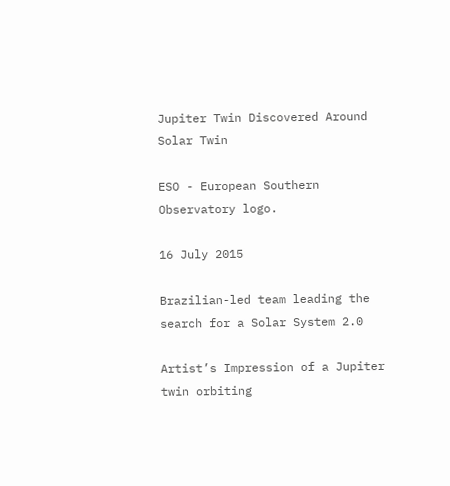Jupiter Twin Discovered Around Solar Twin

ESO - European Southern Observatory logo.

16 July 2015

Brazilian-led team leading the search for a Solar System 2.0

Artist’s Impression of a Jupiter twin orbiting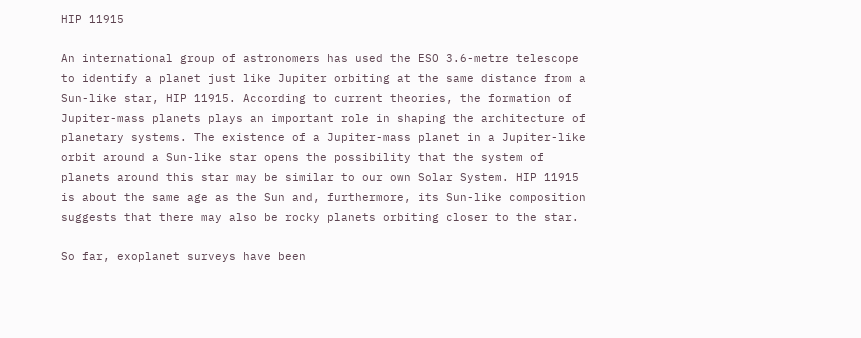HIP 11915

An international group of astronomers has used the ESO 3.6-metre telescope to identify a planet just like Jupiter orbiting at the same distance from a Sun-like star, HIP 11915. According to current theories, the formation of Jupiter-mass planets plays an important role in shaping the architecture of planetary systems. The existence of a Jupiter-mass planet in a Jupiter-like orbit around a Sun-like star opens the possibility that the system of planets around this star may be similar to our own Solar System. HIP 11915 is about the same age as the Sun and, furthermore, its Sun-like composition suggests that there may also be rocky planets orbiting closer to the star.

So far, exoplanet surveys have been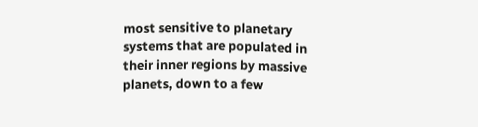most sensitive to planetary systems that are populated in their inner regions by massive planets, down to a few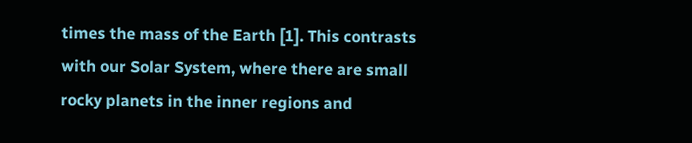times the mass of the Earth [1]. This contrasts with our Solar System, where there are small rocky planets in the inner regions and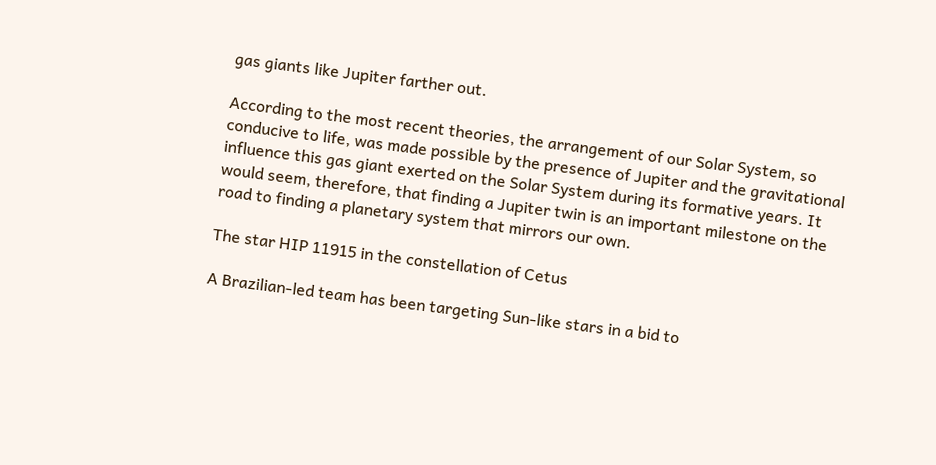gas giants like Jupiter farther out.

According to the most recent theories, the arrangement of our Solar System, so conducive to life, was made possible by the presence of Jupiter and the gravitational influence this gas giant exerted on the Solar System during its formative years. It would seem, therefore, that finding a Jupiter twin is an important milestone on the road to finding a planetary system that mirrors our own.

The star HIP 11915 in the constellation of Cetus

A Brazilian-led team has been targeting Sun-like stars in a bid to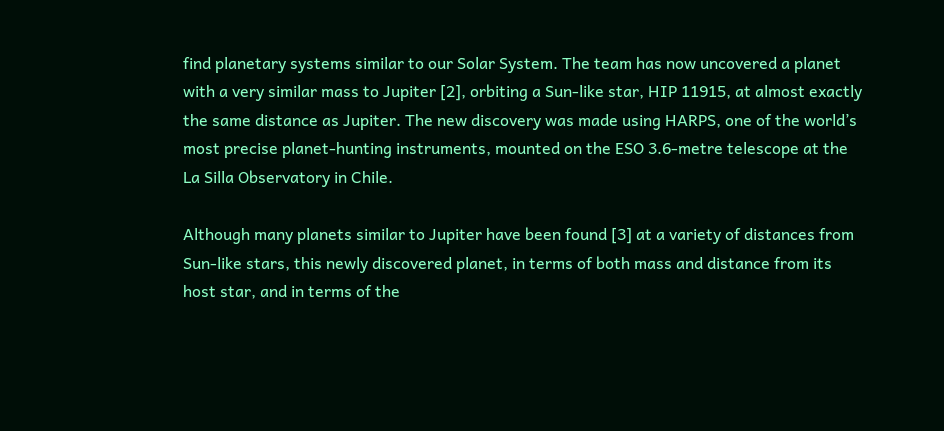find planetary systems similar to our Solar System. The team has now uncovered a planet with a very similar mass to Jupiter [2], orbiting a Sun-like star, HIP 11915, at almost exactly the same distance as Jupiter. The new discovery was made using HARPS, one of the world’s most precise planet-hunting instruments, mounted on the ESO 3.6-metre telescope at the La Silla Observatory in Chile.

Although many planets similar to Jupiter have been found [3] at a variety of distances from Sun-like stars, this newly discovered planet, in terms of both mass and distance from its host star, and in terms of the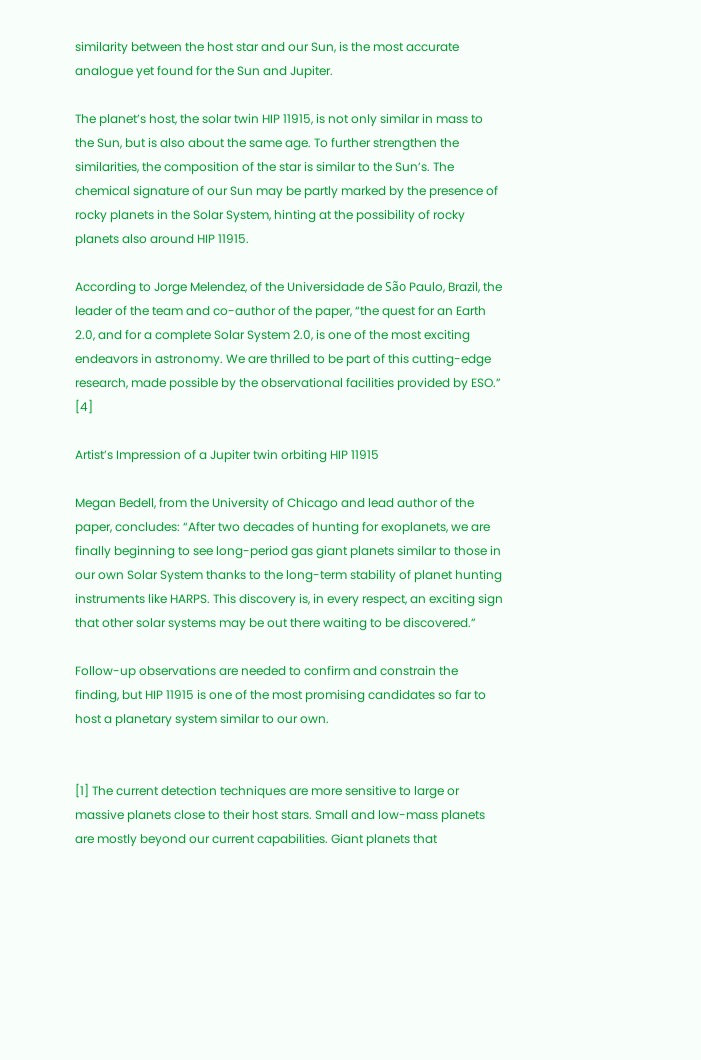similarity between the host star and our Sun, is the most accurate analogue yet found for the Sun and Jupiter.

The planet’s host, the solar twin HIP 11915, is not only similar in mass to the Sun, but is also about the same age. To further strengthen the similarities, the composition of the star is similar to the Sun’s. The chemical signature of our Sun may be partly marked by the presence of rocky planets in the Solar System, hinting at the possibility of rocky planets also around HIP 11915.

According to Jorge Melendez, of the Universidade de São Paulo, Brazil, the leader of the team and co-author of the paper, “the quest for an Earth 2.0, and for a complete Solar System 2.0, is one of the most exciting endeavors in astronomy. We are thrilled to be part of this cutting-edge research, made possible by the observational facilities provided by ESO.” [4]

Artist’s Impression of a Jupiter twin orbiting HIP 11915

Megan Bedell, from the University of Chicago and lead author of the paper, concludes: “After two decades of hunting for exoplanets, we are finally beginning to see long-period gas giant planets similar to those in our own Solar System thanks to the long-term stability of planet hunting instruments like HARPS. This discovery is, in every respect, an exciting sign that other solar systems may be out there waiting to be discovered.”

Follow-up observations are needed to confirm and constrain the finding, but HIP 11915 is one of the most promising candidates so far to host a planetary system similar to our own.


[1] The current detection techniques are more sensitive to large or massive planets close to their host stars. Small and low-mass planets are mostly beyond our current capabilities. Giant planets that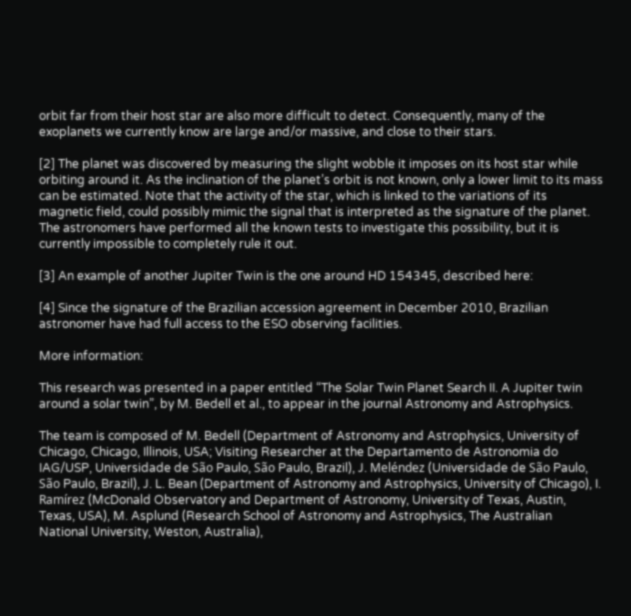orbit far from their host star are also more difficult to detect. Consequently, many of the exoplanets we currently know are large and/or massive, and close to their stars.

[2] The planet was discovered by measuring the slight wobble it imposes on its host star while orbiting around it. As the inclination of the planet’s orbit is not known, only a lower limit to its mass can be estimated. Note that the activity of the star, which is linked to the variations of its magnetic field, could possibly mimic the signal that is interpreted as the signature of the planet. The astronomers have performed all the known tests to investigate this possibility, but it is currently impossible to completely rule it out.

[3] An example of another Jupiter Twin is the one around HD 154345, described here:

[4] Since the signature of the Brazilian accession agreement in December 2010, Brazilian astronomer have had full access to the ESO observing facilities.

More information:

This research was presented in a paper entitled “The Solar Twin Planet Search II. A Jupiter twin around a solar twin”, by M. Bedell et al., to appear in the journal Astronomy and Astrophysics.

The team is composed of M. Bedell (Department of Astronomy and Astrophysics, University of Chicago, Chicago, Illinois, USA; Visiting Researcher at the Departamento de Astronomia do IAG/USP, Universidade de São Paulo, São Paulo, Brazil), J. Meléndez (Universidade de São Paulo, São Paulo, Brazil), J. L. Bean (Department of Astronomy and Astrophysics, University of Chicago), I. Ramírez (McDonald Observatory and Department of Astronomy, University of Texas, Austin, Texas, USA), M. Asplund (Research School of Astronomy and Astrophysics, The Australian National University, Weston, Australia),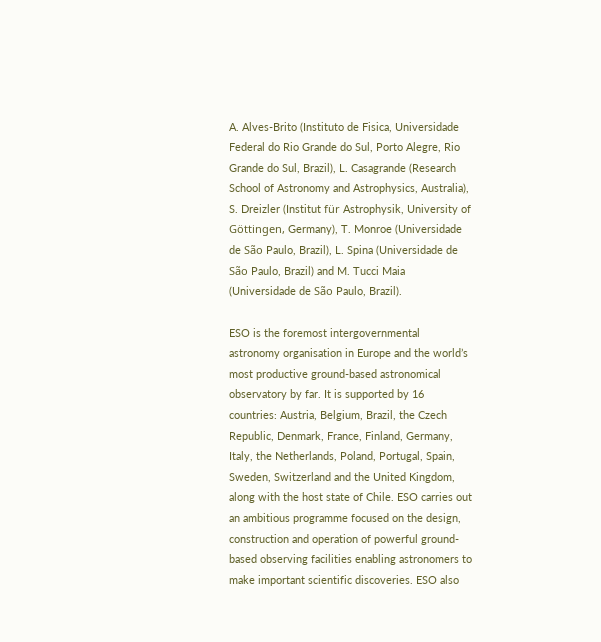A. Alves-Brito (Instituto de Fisica, Universidade Federal do Rio Grande do Sul, Porto Alegre, Rio Grande do Sul, Brazil), L. Casagrande (Research School of Astronomy and Astrophysics, Australia), S. Dreizler (Institut für Astrophysik, University of Göttingen, Germany), T. Monroe (Universidade de São Paulo, Brazil), L. Spina (Universidade de São Paulo, Brazil) and M. Tucci Maia (Universidade de São Paulo, Brazil).

ESO is the foremost intergovernmental astronomy organisation in Europe and the world’s most productive ground-based astronomical observatory by far. It is supported by 16 countries: Austria, Belgium, Brazil, the Czech Republic, Denmark, France, Finland, Germany, Italy, the Netherlands, Poland, Portugal, Spain, Sweden, Switzerland and the United Kingdom, along with the host state of Chile. ESO carries out an ambitious programme focused on the design, construction and operation of powerful ground-based observing facilities enabling astronomers to make important scientific discoveries. ESO also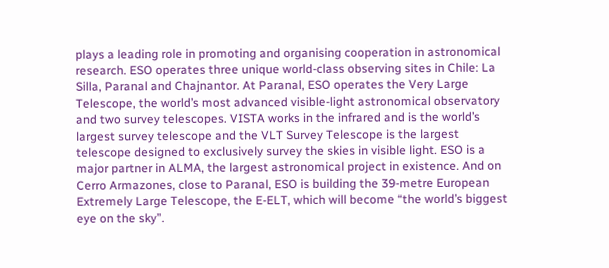plays a leading role in promoting and organising cooperation in astronomical research. ESO operates three unique world-class observing sites in Chile: La Silla, Paranal and Chajnantor. At Paranal, ESO operates the Very Large Telescope, the world’s most advanced visible-light astronomical observatory and two survey telescopes. VISTA works in the infrared and is the world’s largest survey telescope and the VLT Survey Telescope is the largest telescope designed to exclusively survey the skies in visible light. ESO is a major partner in ALMA, the largest astronomical project in existence. And on Cerro Armazones, close to Paranal, ESO is building the 39-metre European Extremely Large Telescope, the E-ELT, which will become “the world’s biggest eye on the sky”.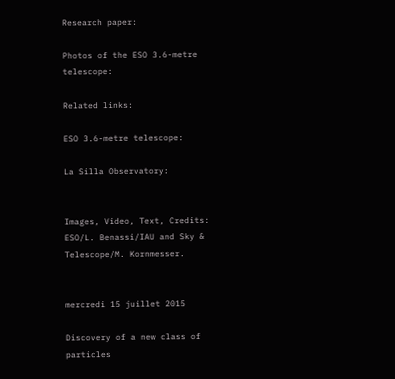Research paper:

Photos of the ESO 3.6-metre telescope:

Related links:

ESO 3.6-metre telescope:

La Silla Observatory:


Images, Video, Text, Credits: ESO/L. Benassi/IAU and Sky & Telescope/M. Kornmesser.


mercredi 15 juillet 2015

Discovery of a new class of particles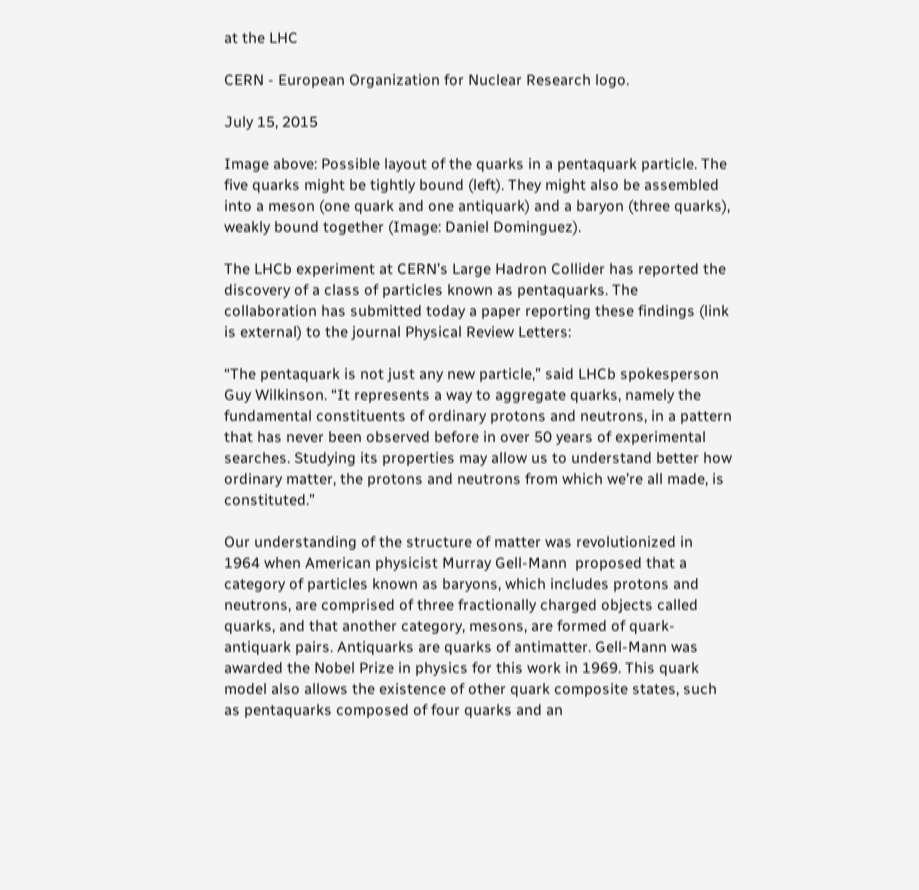at the LHC

CERN - European Organization for Nuclear Research logo.

July 15, 2015

Image above: Possible layout of the quarks in a pentaquark particle. The five quarks might be tightly bound (left). They might also be assembled into a meson (one quark and one antiquark) and a baryon (three quarks), weakly bound together (Image: Daniel Dominguez).

The LHCb experiment at CERN’s Large Hadron Collider has reported the discovery of a class of particles known as pentaquarks. The collaboration has submitted today a paper reporting these findings (link is external) to the journal Physical Review Letters:

“The pentaquark is not just any new particle,” said LHCb spokesperson Guy Wilkinson. “It represents a way to aggregate quarks, namely the fundamental constituents of ordinary protons and neutrons, in a pattern that has never been observed before in over 50 years of experimental searches. Studying its properties may allow us to understand better how ordinary matter, the protons and neutrons from which we’re all made, is constituted.”

Our understanding of the structure of matter was revolutionized in 1964 when American physicist Murray Gell-Mann  proposed that a category of particles known as baryons, which includes protons and neutrons, are comprised of three fractionally charged objects called quarks, and that another category, mesons, are formed of quark-antiquark pairs. Antiquarks are quarks of antimatter. Gell-Mann was awarded the Nobel Prize in physics for this work in 1969. This quark model also allows the existence of other quark composite states, such as pentaquarks composed of four quarks and an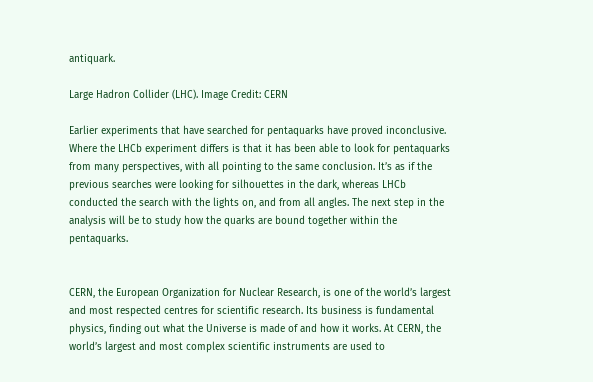antiquark.

Large Hadron Collider (LHC). Image Credit: CERN

Earlier experiments that have searched for pentaquarks have proved inconclusive. Where the LHCb experiment differs is that it has been able to look for pentaquarks from many perspectives, with all pointing to the same conclusion. It’s as if the previous searches were looking for silhouettes in the dark, whereas LHCb conducted the search with the lights on, and from all angles. The next step in the analysis will be to study how the quarks are bound together within the pentaquarks.


CERN, the European Organization for Nuclear Research, is one of the world’s largest and most respected centres for scientific research. Its business is fundamental physics, finding out what the Universe is made of and how it works. At CERN, the world’s largest and most complex scientific instruments are used to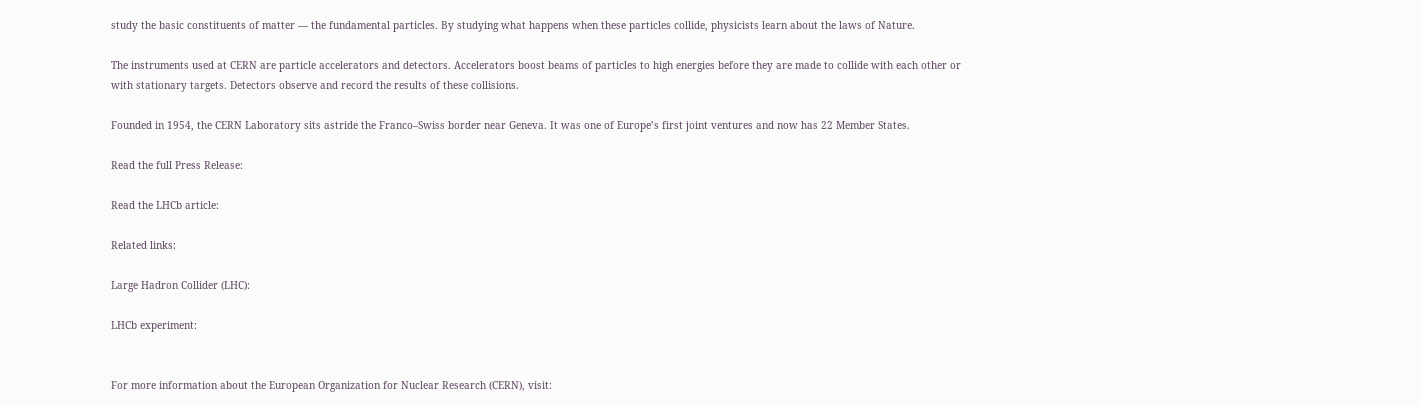study the basic constituents of matter — the fundamental particles. By studying what happens when these particles collide, physicists learn about the laws of Nature.

The instruments used at CERN are particle accelerators and detectors. Accelerators boost beams of particles to high energies before they are made to collide with each other or with stationary targets. Detectors observe and record the results of these collisions.

Founded in 1954, the CERN Laboratory sits astride the Franco–Swiss border near Geneva. It was one of Europe’s first joint ventures and now has 22 Member States.

Read the full Press Release:

Read the LHCb article:

Related links:

Large Hadron Collider (LHC):

LHCb experiment:


For more information about the European Organization for Nuclear Research (CERN), visit: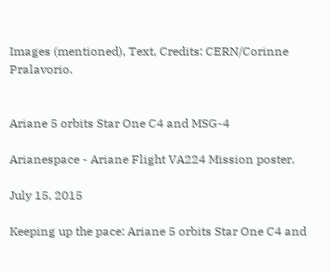Images (mentioned), Text, Credits: CERN/Corinne Pralavorio.


Ariane 5 orbits Star One C4 and MSG-4

Arianespace - Ariane Flight VA224 Mission poster.

July 15, 2015

Keeping up the pace: Ariane 5 orbits Star One C4 and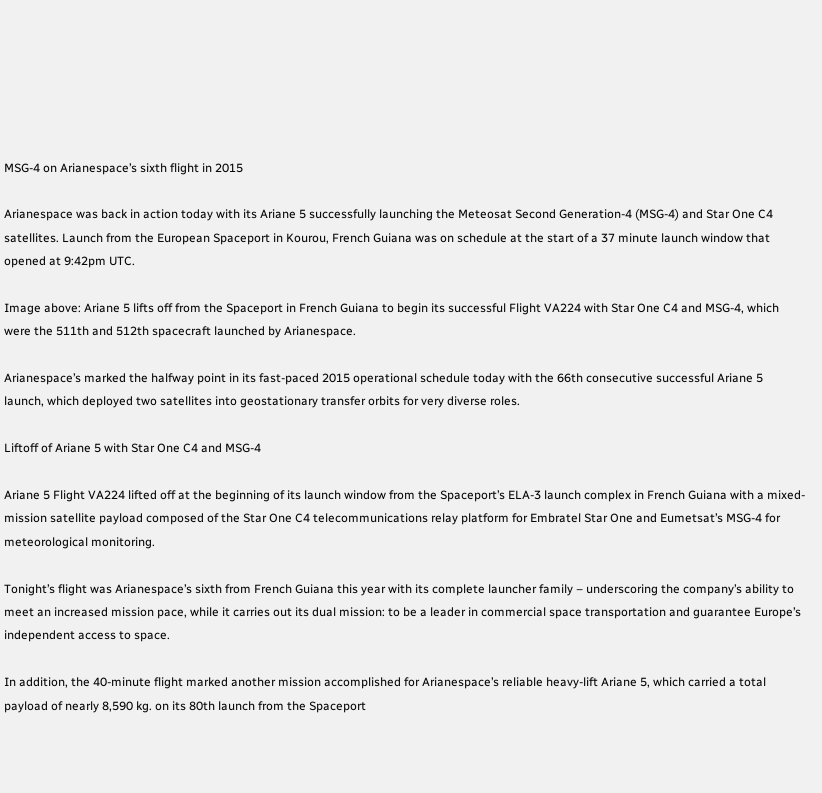MSG-4 on Arianespace’s sixth flight in 2015

Arianespace was back in action today with its Ariane 5 successfully launching the Meteosat Second Generation-4 (MSG-4) and Star One C4 satellites. Launch from the European Spaceport in Kourou, French Guiana was on schedule at the start of a 37 minute launch window that opened at 9:42pm UTC.

Image above: Ariane 5 lifts off from the Spaceport in French Guiana to begin its successful Flight VA224 with Star One C4 and MSG-4, which were the 511th and 512th spacecraft launched by Arianespace.

Arianespace’s marked the halfway point in its fast-paced 2015 operational schedule today with the 66th consecutive successful Ariane 5 launch, which deployed two satellites into geostationary transfer orbits for very diverse roles.

Liftoff of Ariane 5 with Star One C4 and MSG-4

Ariane 5 Flight VA224 lifted off at the beginning of its launch window from the Spaceport’s ELA-3 launch complex in French Guiana with a mixed-mission satellite payload composed of the Star One C4 telecommunications relay platform for Embratel Star One and Eumetsat’s MSG-4 for meteorological monitoring.

Tonight’s flight was Arianespace’s sixth from French Guiana this year with its complete launcher family – underscoring the company’s ability to meet an increased mission pace, while it carries out its dual mission: to be a leader in commercial space transportation and guarantee Europe’s independent access to space.

In addition, the 40-minute flight marked another mission accomplished for Arianespace’s reliable heavy-lift Ariane 5, which carried a total payload of nearly 8,590 kg. on its 80th launch from the Spaceport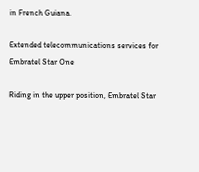in French Guiana.

Extended telecommunications services for Embratel Star One

Riding in the upper position, Embratel Star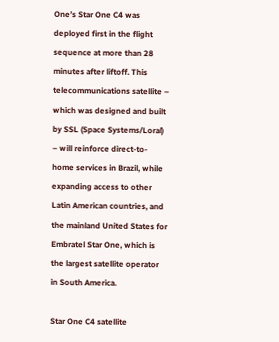One’s Star One C4 was deployed first in the flight sequence at more than 28 minutes after liftoff. This telecommunications satellite – which was designed and built by SSL (Space Systems/Loral) – will reinforce direct-to-home services in Brazil, while expanding access to other Latin American countries, and the mainland United States for Embratel Star One, which is the largest satellite operator in South America.

Star One C4 satellite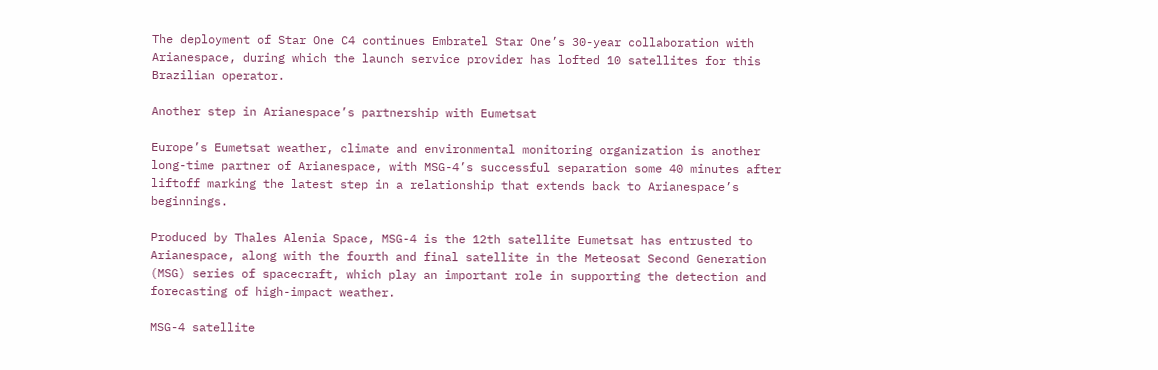The deployment of Star One C4 continues Embratel Star One’s 30-year collaboration with Arianespace, during which the launch service provider has lofted 10 satellites for this Brazilian operator.

Another step in Arianespace’s partnership with Eumetsat

Europe’s Eumetsat weather, climate and environmental monitoring organization is another long-time partner of Arianespace, with MSG-4’s successful separation some 40 minutes after liftoff marking the latest step in a relationship that extends back to Arianespace’s beginnings.

Produced by Thales Alenia Space, MSG-4 is the 12th satellite Eumetsat has entrusted to Arianespace, along with the fourth and final satellite in the Meteosat Second Generation (MSG) series of spacecraft, which play an important role in supporting the detection and forecasting of high-impact weather.

MSG-4 satellite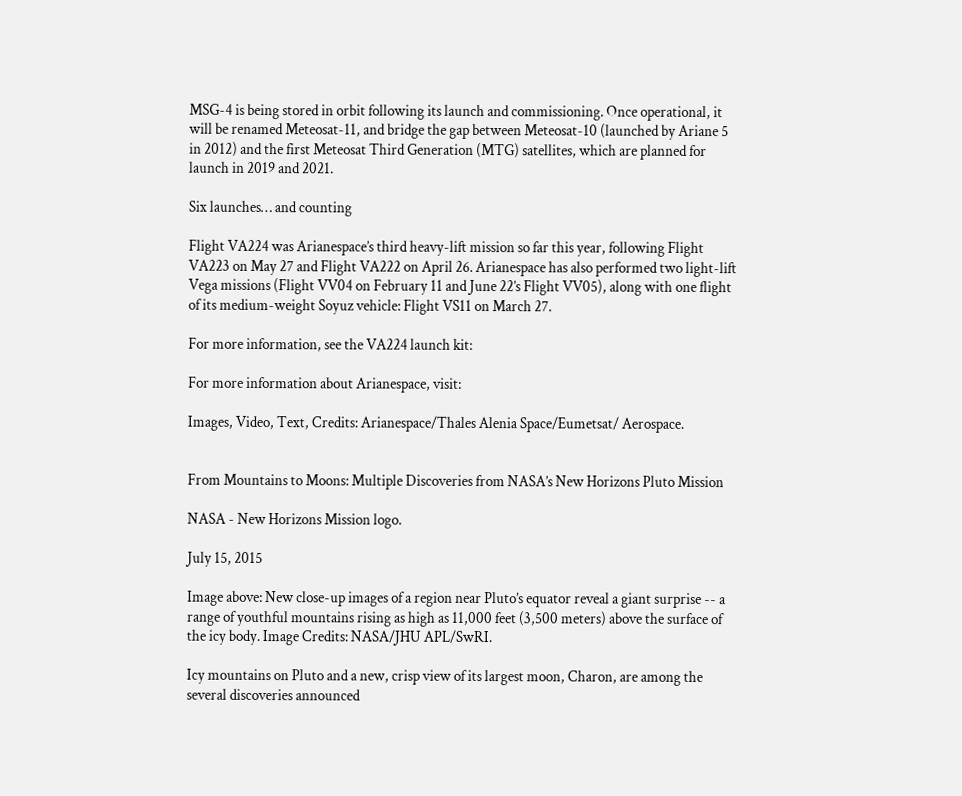MSG-4 is being stored in orbit following its launch and commissioning. Once operational, it will be renamed Meteosat-11, and bridge the gap between Meteosat-10 (launched by Ariane 5 in 2012) and the first Meteosat Third Generation (MTG) satellites, which are planned for launch in 2019 and 2021.

Six launches… and counting

Flight VA224 was Arianespace’s third heavy-lift mission so far this year, following Flight VA223 on May 27 and Flight VA222 on April 26. Arianespace has also performed two light-lift Vega missions (Flight VV04 on February 11 and June 22’s Flight VV05), along with one flight of its medium-weight Soyuz vehicle: Flight VS11 on March 27.

For more information, see the VA224 launch kit:

For more information about Arianespace, visit:

Images, Video, Text, Credits: Arianespace/Thales Alenia Space/Eumetsat/ Aerospace.


From Mountains to Moons: Multiple Discoveries from NASA’s New Horizons Pluto Mission

NASA - New Horizons Mission logo.

July 15, 2015

Image above: New close-up images of a region near Pluto’s equator reveal a giant surprise -- a range of youthful mountains rising as high as 11,000 feet (3,500 meters) above the surface of the icy body. Image Credits: NASA/JHU APL/SwRI.

Icy mountains on Pluto and a new, crisp view of its largest moon, Charon, are among the several discoveries announced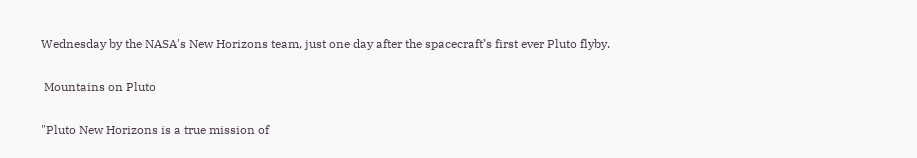Wednesday by the NASA's New Horizons team, just one day after the spacecraft’s first ever Pluto flyby.

 Mountains on Pluto

"Pluto New Horizons is a true mission of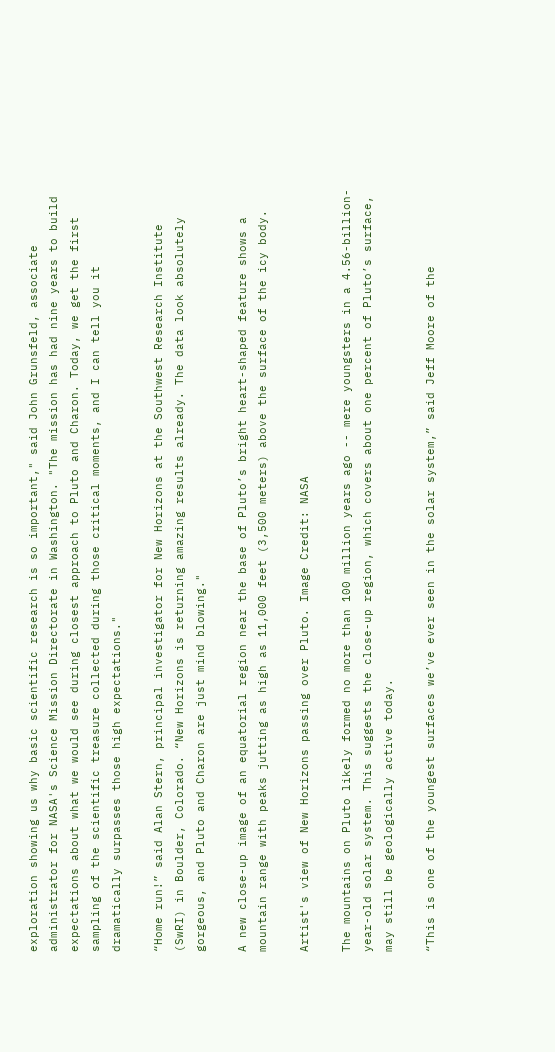exploration showing us why basic scientific research is so important," said John Grunsfeld, associate administrator for NASA's Science Mission Directorate in Washington. "The mission has had nine years to build expectations about what we would see during closest approach to Pluto and Charon. Today, we get the first sampling of the scientific treasure collected during those critical moments, and I can tell you it dramatically surpasses those high expectations."

“Home run!” said Alan Stern, principal investigator for New Horizons at the Southwest Research Institute (SwRI) in Boulder, Colorado. “New Horizons is returning amazing results already. The data look absolutely gorgeous, and Pluto and Charon are just mind blowing."

A new close-up image of an equatorial region near the base of Pluto’s bright heart-shaped feature shows a mountain range with peaks jutting as high as 11,000 feet (3,500 meters) above the surface of the icy body.

Artist's view of New Horizons passing over Pluto. Image Credit: NASA

The mountains on Pluto likely formed no more than 100 million years ago -- mere youngsters in a 4.56-billion-year-old solar system. This suggests the close-up region, which covers about one percent of Pluto’s surface, may still be geologically active today.

“This is one of the youngest surfaces we’ve ever seen in the solar system,” said Jeff Moore of the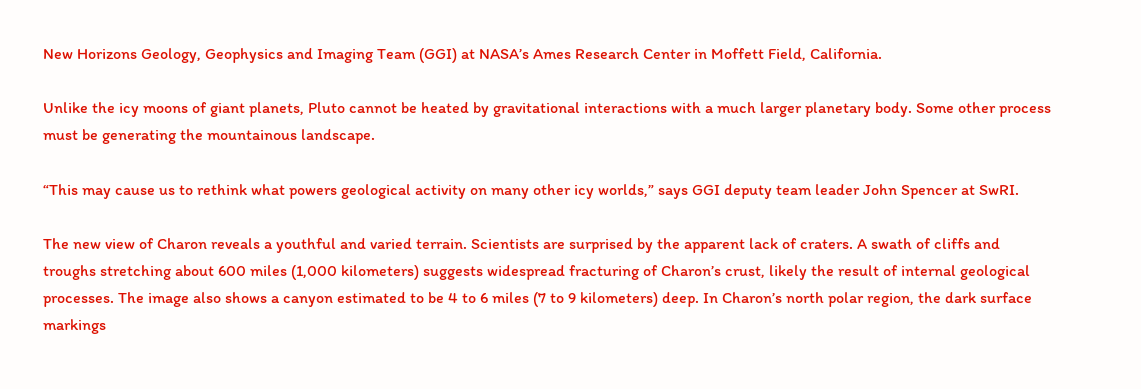New Horizons Geology, Geophysics and Imaging Team (GGI) at NASA’s Ames Research Center in Moffett Field, California.

Unlike the icy moons of giant planets, Pluto cannot be heated by gravitational interactions with a much larger planetary body. Some other process must be generating the mountainous landscape.

“This may cause us to rethink what powers geological activity on many other icy worlds,” says GGI deputy team leader John Spencer at SwRI.

The new view of Charon reveals a youthful and varied terrain. Scientists are surprised by the apparent lack of craters. A swath of cliffs and troughs stretching about 600 miles (1,000 kilometers) suggests widespread fracturing of Charon’s crust, likely the result of internal geological processes. The image also shows a canyon estimated to be 4 to 6 miles (7 to 9 kilometers) deep. In Charon’s north polar region, the dark surface markings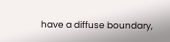have a diffuse boundary,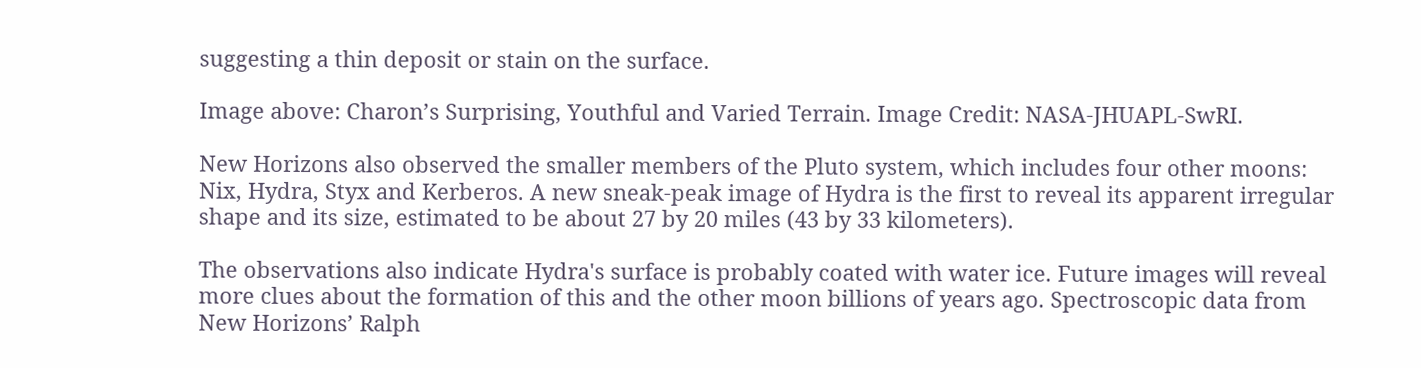suggesting a thin deposit or stain on the surface.

Image above: Charon’s Surprising, Youthful and Varied Terrain. Image Credit: NASA-JHUAPL-SwRI.

New Horizons also observed the smaller members of the Pluto system, which includes four other moons: Nix, Hydra, Styx and Kerberos. A new sneak-peak image of Hydra is the first to reveal its apparent irregular shape and its size, estimated to be about 27 by 20 miles (43 by 33 kilometers).

The observations also indicate Hydra's surface is probably coated with water ice. Future images will reveal more clues about the formation of this and the other moon billions of years ago. Spectroscopic data from New Horizons’ Ralph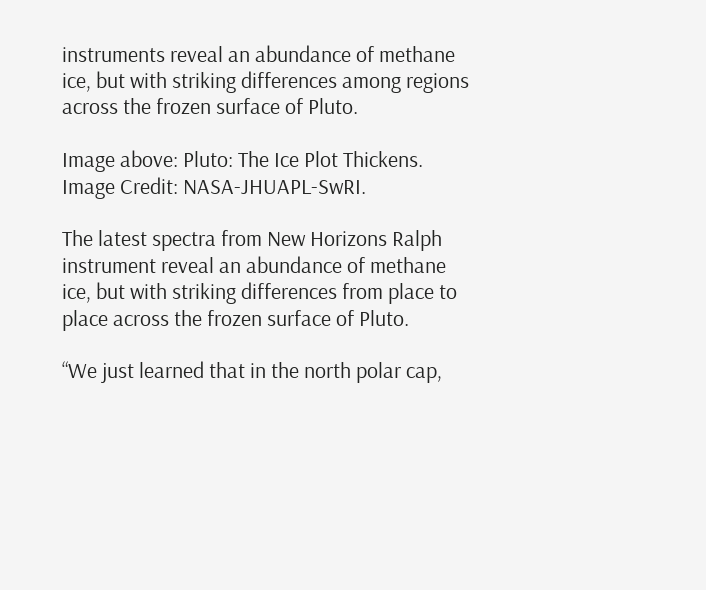instruments reveal an abundance of methane ice, but with striking differences among regions across the frozen surface of Pluto.

Image above: Pluto: The Ice Plot Thickens. Image Credit: NASA-JHUAPL-SwRI.

The latest spectra from New Horizons Ralph instrument reveal an abundance of methane ice, but with striking differences from place to place across the frozen surface of Pluto.

“We just learned that in the north polar cap,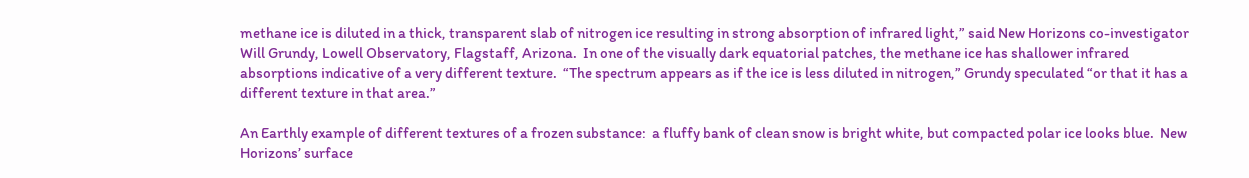methane ice is diluted in a thick, transparent slab of nitrogen ice resulting in strong absorption of infrared light,” said New Horizons co-investigator Will Grundy, Lowell Observatory, Flagstaff, Arizona.  In one of the visually dark equatorial patches, the methane ice has shallower infrared absorptions indicative of a very different texture.  “The spectrum appears as if the ice is less diluted in nitrogen,” Grundy speculated “or that it has a different texture in that area.”

An Earthly example of different textures of a frozen substance:  a fluffy bank of clean snow is bright white, but compacted polar ice looks blue.  New Horizons’ surface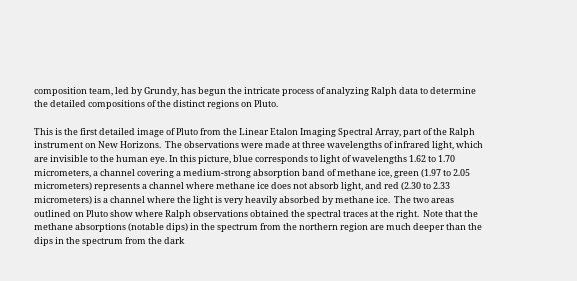composition team, led by Grundy, has begun the intricate process of analyzing Ralph data to determine the detailed compositions of the distinct regions on Pluto.

This is the first detailed image of Pluto from the Linear Etalon Imaging Spectral Array, part of the Ralph instrument on New Horizons.  The observations were made at three wavelengths of infrared light, which are invisible to the human eye. In this picture, blue corresponds to light of wavelengths 1.62 to 1.70 micrometers, a channel covering a medium-strong absorption band of methane ice, green (1.97 to 2.05 micrometers) represents a channel where methane ice does not absorb light, and red (2.30 to 2.33 micrometers) is a channel where the light is very heavily absorbed by methane ice.  The two areas outlined on Pluto show where Ralph observations obtained the spectral traces at the right.  Note that the methane absorptions (notable dips) in the spectrum from the northern region are much deeper than the dips in the spectrum from the dark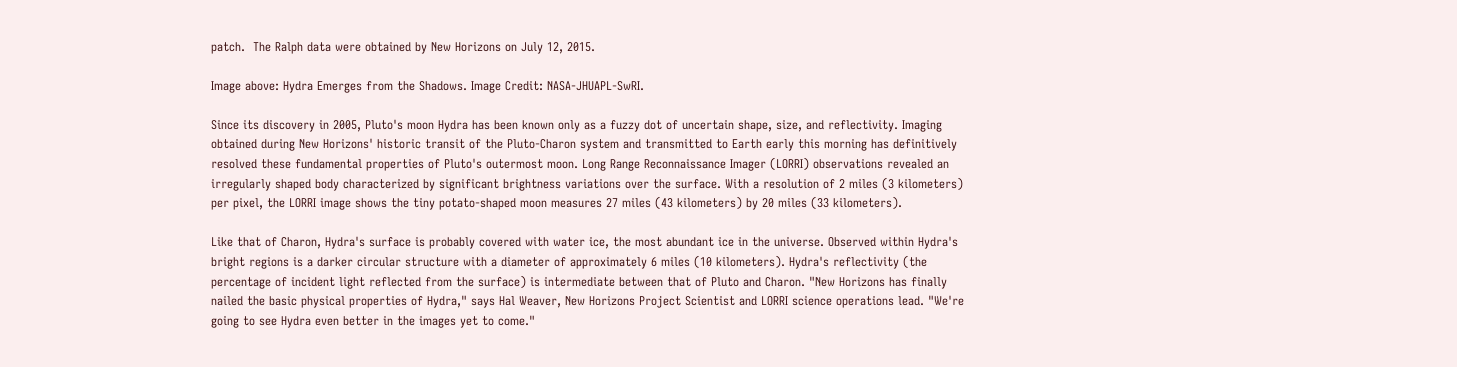patch.  The Ralph data were obtained by New Horizons on July 12, 2015.

Image above: Hydra Emerges from the Shadows. Image Credit: NASA-JHUAPL-SwRI.

Since its discovery in 2005, Pluto's moon Hydra has been known only as a fuzzy dot of uncertain shape, size, and reflectivity. Imaging obtained during New Horizons' historic transit of the Pluto-Charon system and transmitted to Earth early this morning has definitively resolved these fundamental properties of Pluto's outermost moon. Long Range Reconnaissance Imager (LORRI) observations revealed an irregularly shaped body characterized by significant brightness variations over the surface. With a resolution of 2 miles (3 kilometers) per pixel, the LORRI image shows the tiny potato-shaped moon measures 27 miles (43 kilometers) by 20 miles (33 kilometers).

Like that of Charon, Hydra's surface is probably covered with water ice, the most abundant ice in the universe. Observed within Hydra's bright regions is a darker circular structure with a diameter of approximately 6 miles (10 kilometers). Hydra's reflectivity (the percentage of incident light reflected from the surface) is intermediate between that of Pluto and Charon. "New Horizons has finally nailed the basic physical properties of Hydra," says Hal Weaver, New Horizons Project Scientist and LORRI science operations lead. "We're going to see Hydra even better in the images yet to come."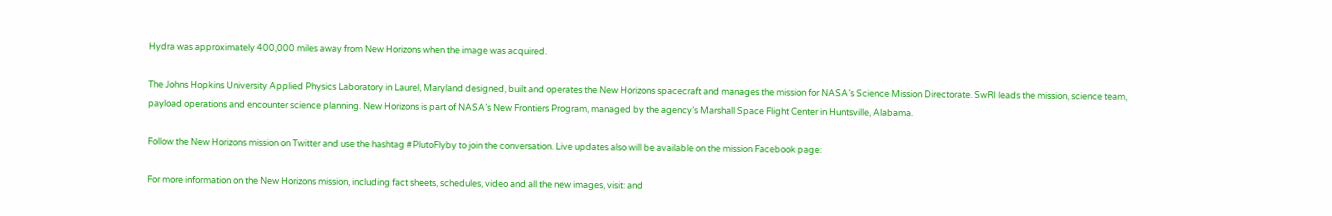Hydra was approximately 400,000 miles away from New Horizons when the image was acquired.

The Johns Hopkins University Applied Physics Laboratory in Laurel, Maryland designed, built and operates the New Horizons spacecraft and manages the mission for NASA’s Science Mission Directorate. SwRI leads the mission, science team, payload operations and encounter science planning. New Horizons is part of NASA’s New Frontiers Program, managed by the agency’s Marshall Space Flight Center in Huntsville, Alabama.

Follow the New Horizons mission on Twitter and use the hashtag #PlutoFlyby to join the conversation. Live updates also will be available on the mission Facebook page:

For more information on the New Horizons mission, including fact sheets, schedules, video and all the new images, visit: and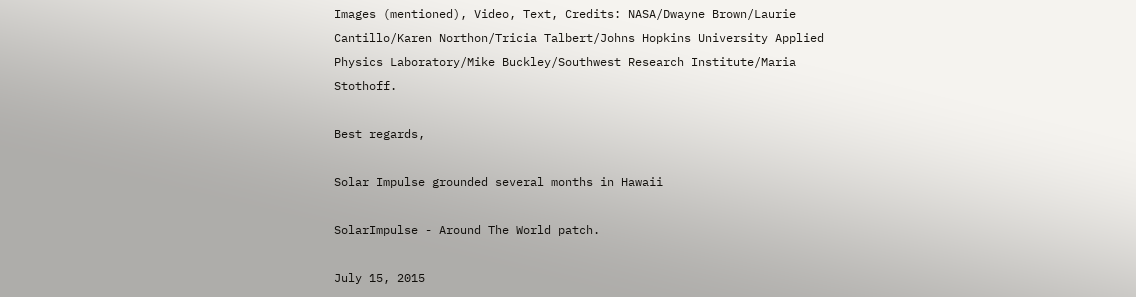Images (mentioned), Video, Text, Credits: NASA/Dwayne Brown/Laurie Cantillo/Karen Northon/Tricia Talbert/Johns Hopkins University Applied Physics Laboratory/Mike Buckley/Southwest Research Institute/Maria Stothoff.

Best regards,

Solar Impulse grounded several months in Hawaii

SolarImpulse - Around The World patch.

July 15, 2015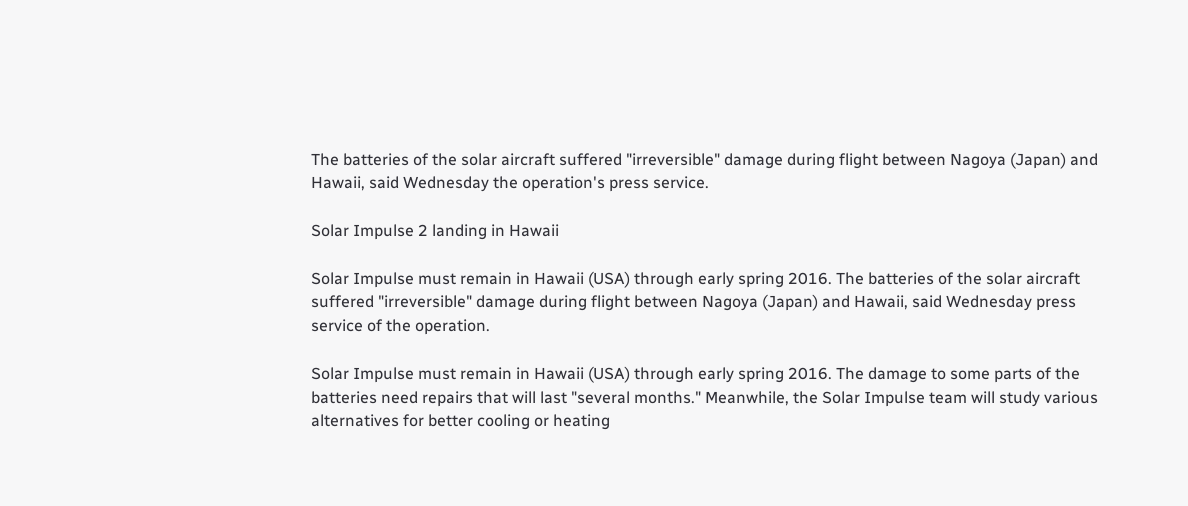The batteries of the solar aircraft suffered "irreversible" damage during flight between Nagoya (Japan) and Hawaii, said Wednesday the operation's press service.

Solar Impulse 2 landing in Hawaii

Solar Impulse must remain in Hawaii (USA) through early spring 2016. The batteries of the solar aircraft suffered "irreversible" damage during flight between Nagoya (Japan) and Hawaii, said Wednesday press service of the operation.

Solar Impulse must remain in Hawaii (USA) through early spring 2016. The damage to some parts of the batteries need repairs that will last "several months." Meanwhile, the Solar Impulse team will study various alternatives for better cooling or heating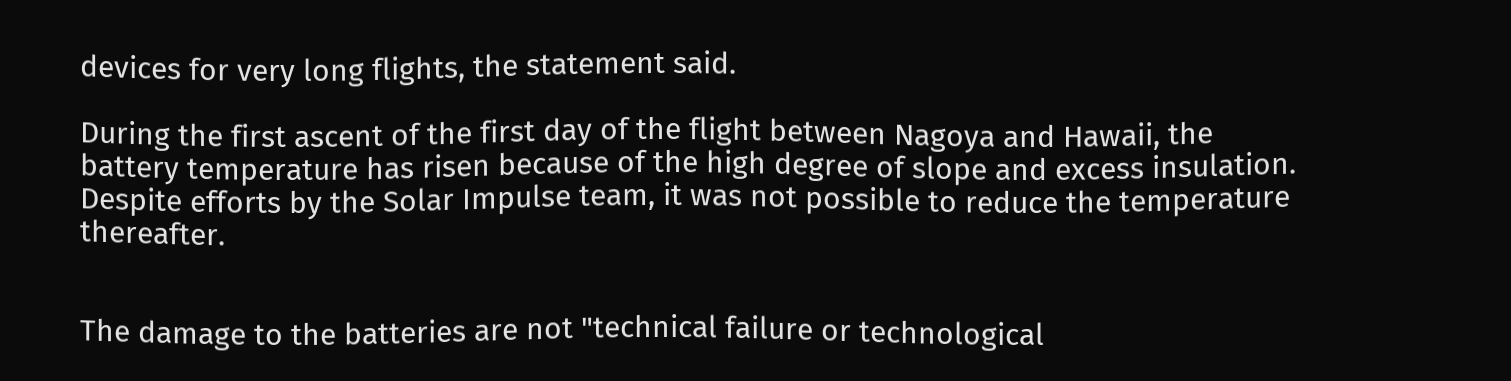devices for very long flights, the statement said.

During the first ascent of the first day of the flight between Nagoya and Hawaii, the battery temperature has risen because of the high degree of slope and excess insulation. Despite efforts by the Solar Impulse team, it was not possible to reduce the temperature thereafter.


The damage to the batteries are not "technical failure or technological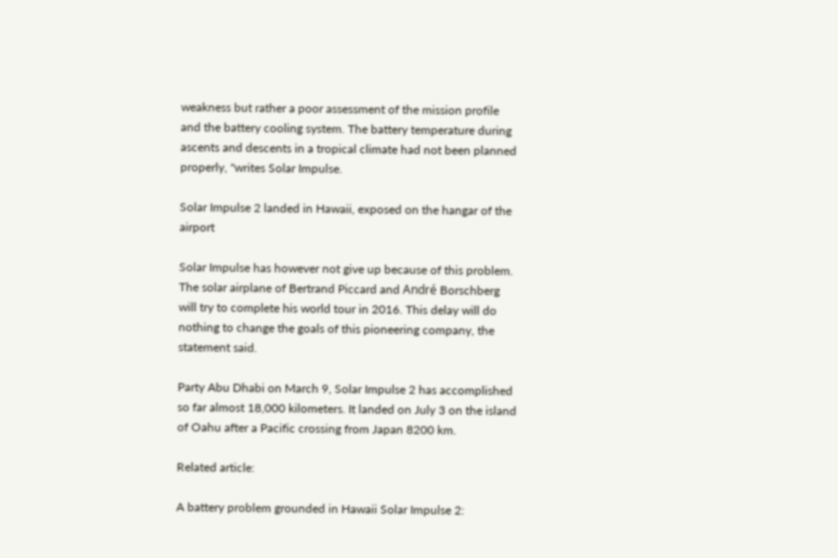weakness but rather a poor assessment of the mission profile and the battery cooling system. The battery temperature during ascents and descents in a tropical climate had not been planned properly, "writes Solar Impulse.

Solar Impulse 2 landed in Hawaii, exposed on the hangar of the airport

Solar Impulse has however not give up because of this problem. The solar airplane of Bertrand Piccard and André Borschberg will try to complete his world tour in 2016. This delay will do nothing to change the goals of this pioneering company, the statement said.

Party Abu Dhabi on March 9, Solar Impulse 2 has accomplished so far almost 18,000 kilometers. It landed on July 3 on the island of Oahu after a Pacific crossing from Japan 8200 km.

Related article:

A battery problem grounded in Hawaii Solar Impulse 2: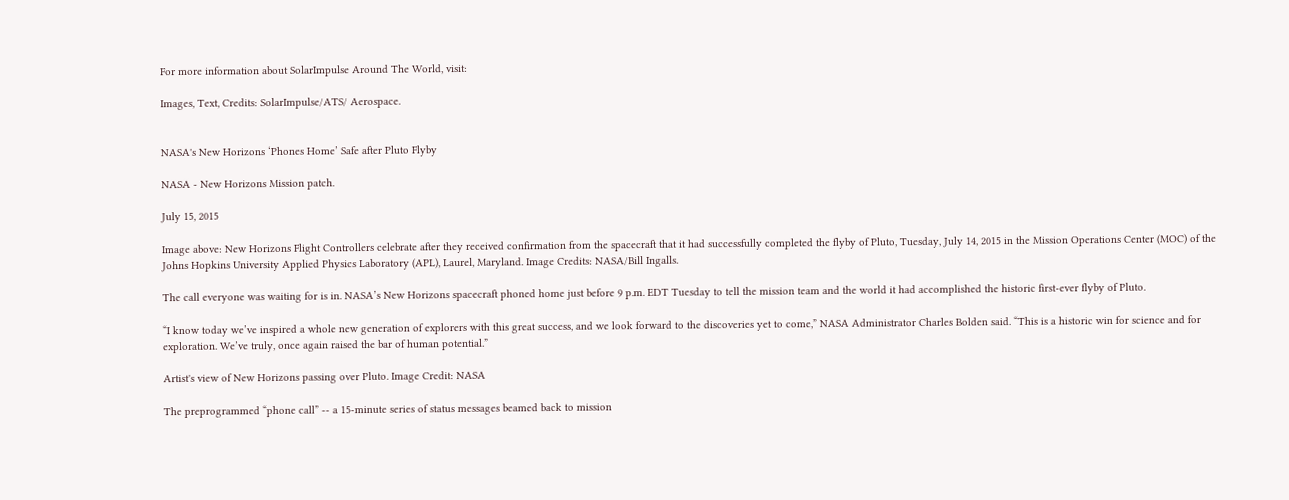For more information about SolarImpulse Around The World, visit:

Images, Text, Credits: SolarImpulse/ATS/ Aerospace.


NASA's New Horizons ‘Phones Home’ Safe after Pluto Flyby

NASA - New Horizons Mission patch.

July 15, 2015

Image above: New Horizons Flight Controllers celebrate after they received confirmation from the spacecraft that it had successfully completed the flyby of Pluto, Tuesday, July 14, 2015 in the Mission Operations Center (MOC) of the Johns Hopkins University Applied Physics Laboratory (APL), Laurel, Maryland. Image Credits: NASA/Bill Ingalls.

The call everyone was waiting for is in. NASA’s New Horizons spacecraft phoned home just before 9 p.m. EDT Tuesday to tell the mission team and the world it had accomplished the historic first-ever flyby of Pluto.

“I know today we’ve inspired a whole new generation of explorers with this great success, and we look forward to the discoveries yet to come,” NASA Administrator Charles Bolden said. “This is a historic win for science and for exploration. We’ve truly, once again raised the bar of human potential.”

Artist's view of New Horizons passing over Pluto. Image Credit: NASA

The preprogrammed “phone call” -- a 15-minute series of status messages beamed back to mission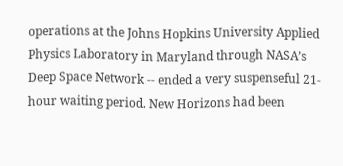operations at the Johns Hopkins University Applied Physics Laboratory in Maryland through NASA’s Deep Space Network -- ended a very suspenseful 21-hour waiting period. New Horizons had been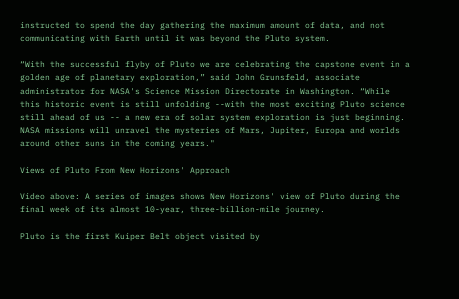instructed to spend the day gathering the maximum amount of data, and not communicating with Earth until it was beyond the Pluto system.

“With the successful flyby of Pluto we are celebrating the capstone event in a golden age of planetary exploration,” said John Grunsfeld, associate administrator for NASA's Science Mission Directorate in Washington. “While this historic event is still unfolding --with the most exciting Pluto science still ahead of us -- a new era of solar system exploration is just beginning.  NASA missions will unravel the mysteries of Mars, Jupiter, Europa and worlds around other suns in the coming years."

Views of Pluto From New Horizons' Approach

Video above: A series of images shows New Horizons' view of Pluto during the final week of its almost 10-year, three-billion-mile journey.

Pluto is the first Kuiper Belt object visited by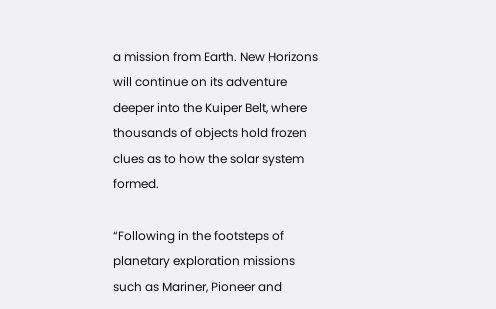a mission from Earth. New Horizons will continue on its adventure deeper into the Kuiper Belt, where thousands of objects hold frozen clues as to how the solar system formed.

“Following in the footsteps of planetary exploration missions such as Mariner, Pioneer and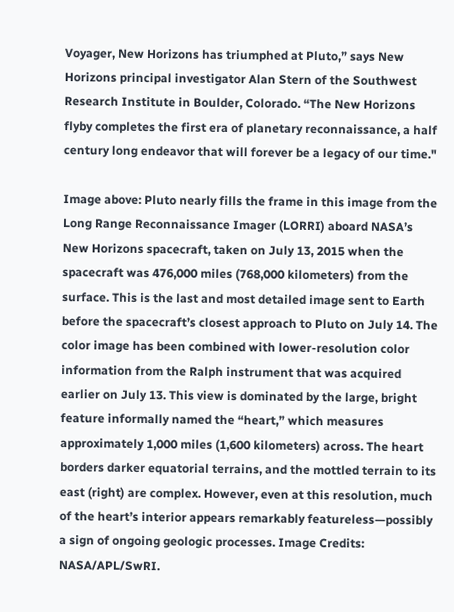Voyager, New Horizons has triumphed at Pluto,” says New Horizons principal investigator Alan Stern of the Southwest Research Institute in Boulder, Colorado. “The New Horizons flyby completes the first era of planetary reconnaissance, a half century long endeavor that will forever be a legacy of our time."

Image above: Pluto nearly fills the frame in this image from the Long Range Reconnaissance Imager (LORRI) aboard NASA’s New Horizons spacecraft, taken on July 13, 2015 when the spacecraft was 476,000 miles (768,000 kilometers) from the surface. This is the last and most detailed image sent to Earth before the spacecraft’s closest approach to Pluto on July 14. The color image has been combined with lower-resolution color information from the Ralph instrument that was acquired earlier on July 13. This view is dominated by the large, bright feature informally named the “heart,” which measures approximately 1,000 miles (1,600 kilometers) across. The heart borders darker equatorial terrains, and the mottled terrain to its east (right) are complex. However, even at this resolution, much of the heart’s interior appears remarkably featureless—possibly a sign of ongoing geologic processes. Image Credits: NASA/APL/SwRI.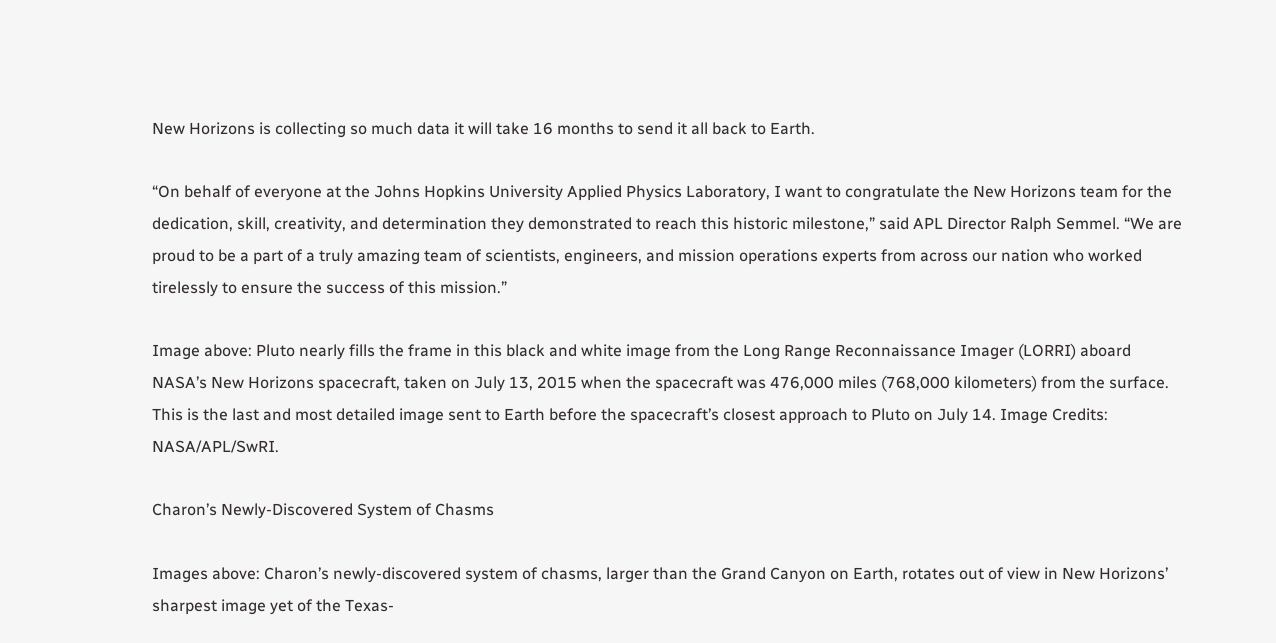New Horizons is collecting so much data it will take 16 months to send it all back to Earth.

“On behalf of everyone at the Johns Hopkins University Applied Physics Laboratory, I want to congratulate the New Horizons team for the dedication, skill, creativity, and determination they demonstrated to reach this historic milestone,” said APL Director Ralph Semmel. “We are proud to be a part of a truly amazing team of scientists, engineers, and mission operations experts from across our nation who worked tirelessly to ensure the success of this mission.”

Image above: Pluto nearly fills the frame in this black and white image from the Long Range Reconnaissance Imager (LORRI) aboard NASA’s New Horizons spacecraft, taken on July 13, 2015 when the spacecraft was 476,000 miles (768,000 kilometers) from the surface. This is the last and most detailed image sent to Earth before the spacecraft’s closest approach to Pluto on July 14. Image Credits: NASA/APL/SwRI.

Charon’s Newly-Discovered System of Chasms

Images above: Charon’s newly-discovered system of chasms, larger than the Grand Canyon on Earth, rotates out of view in New Horizons’ sharpest image yet of the Texas-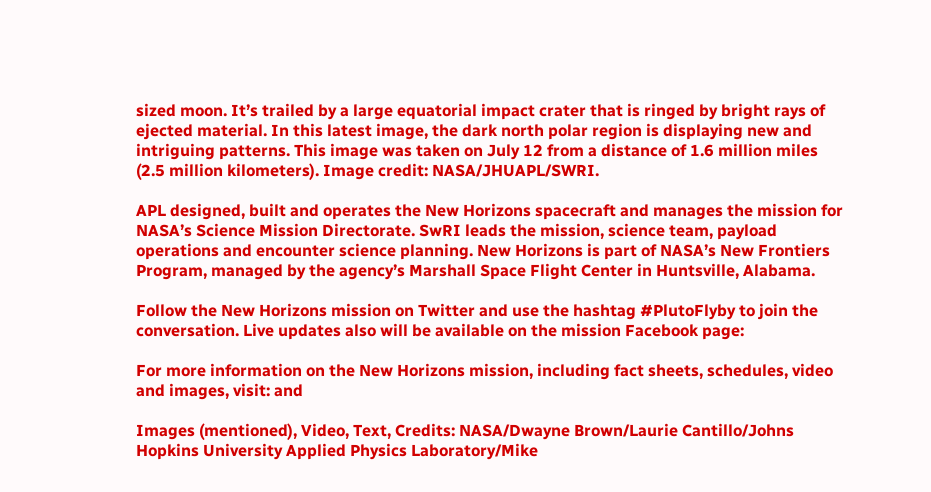sized moon. It’s trailed by a large equatorial impact crater that is ringed by bright rays of ejected material. In this latest image, the dark north polar region is displaying new and intriguing patterns. This image was taken on July 12 from a distance of 1.6 million miles (2.5 million kilometers). Image credit: NASA/JHUAPL/SWRI.

APL designed, built and operates the New Horizons spacecraft and manages the mission for NASA’s Science Mission Directorate. SwRI leads the mission, science team, payload operations and encounter science planning. New Horizons is part of NASA’s New Frontiers Program, managed by the agency’s Marshall Space Flight Center in Huntsville, Alabama.

Follow the New Horizons mission on Twitter and use the hashtag #PlutoFlyby to join the conversation. Live updates also will be available on the mission Facebook page:

For more information on the New Horizons mission, including fact sheets, schedules, video and images, visit: and

Images (mentioned), Video, Text, Credits: NASA/Dwayne Brown/Laurie Cantillo/Johns Hopkins University Applied Physics Laboratory/Mike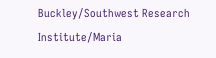Buckley/Southwest Research Institute/Maria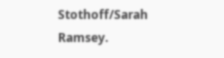Stothoff/Sarah Ramsey.